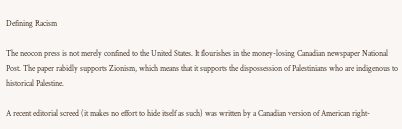Defining Racism

The neocon press is not merely confined to the United States. It flourishes in the money-losing Canadian newspaper National Post. The paper rabidly supports Zionism, which means that it supports the dispossession of Palestinians who are indigenous to historical Palestine.

A recent editorial screed (it makes no effort to hide itself as such) was written by a Canadian version of American right-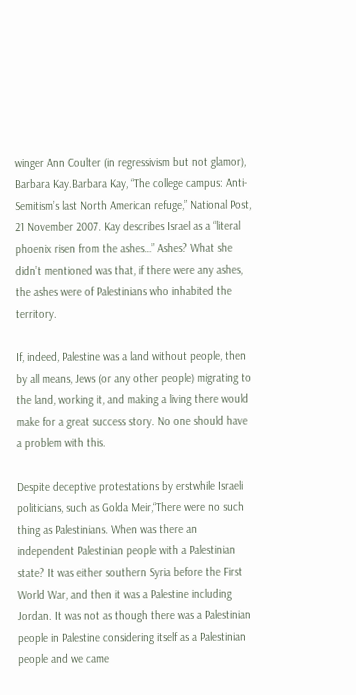winger Ann Coulter (in regressivism but not glamor), Barbara Kay.Barbara Kay, “The college campus: Anti-Semitism’s last North American refuge,” National Post, 21 November 2007. Kay describes Israel as a “literal phoenix risen from the ashes…” Ashes? What she didn’t mentioned was that, if there were any ashes, the ashes were of Palestinians who inhabited the territory.

If, indeed, Palestine was a land without people, then by all means, Jews (or any other people) migrating to the land, working it, and making a living there would make for a great success story. No one should have a problem with this.

Despite deceptive protestations by erstwhile Israeli politicians, such as Golda Meir,“There were no such thing as Palestinians. When was there an independent Palestinian people with a Palestinian state? It was either southern Syria before the First World War, and then it was a Palestine including Jordan. It was not as though there was a Palestinian people in Palestine considering itself as a Palestinian people and we came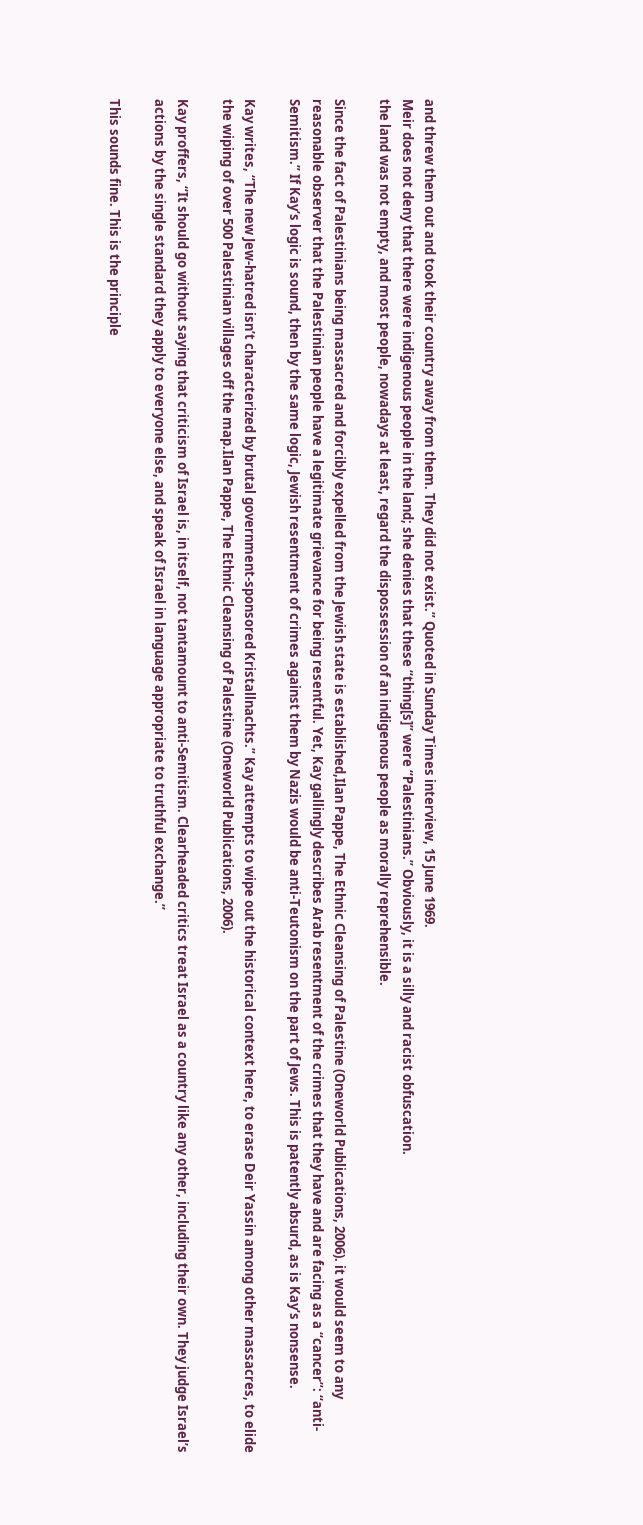and threw them out and took their country away from them. They did not exist.” Quoted in Sunday Times interview, 15 June 1969.
Meir does not deny that there were indigenous people in the land; she denies that these “thing[s]” were “Palestinians.” Obviously, it is a silly and racist obfuscation.
the land was not empty, and most people, nowadays at least, regard the dispossession of an indigenous people as morally reprehensible.

Since the fact of Palestinians being massacred and forcibly expelled from the Jewish state is established,Ilan Pappe, The Ethnic Cleansing of Palestine (Oneworld Publications, 2006). it would seem to any reasonable observer that the Palestinian people have a legitimate grievance for being resentful. Yet, Kay gallingly describes Arab resentment of the crimes that they have and are facing as a “cancer”: “anti-Semitism.” If Kay’s logic is sound, then by the same logic, Jewish resentment of crimes against them by Nazis would be anti-Teutonism on the part of Jews. This is patently absurd, as is Kay’s nonsense.

Kay writes, “The new Jew-hatred isn’t characterized by brutal government-sponsored Kristallnachts.” Kay attempts to wipe out the historical context here, to erase Deir Yassin among other massacres, to elide the wiping of over 500 Palestinian villages off the map.Ilan Pappe, The Ethnic Cleansing of Palestine (Oneworld Publications, 2006).

Kay proffers, “It should go without saying that criticism of Israel is, in itself, not tantamount to anti-Semitism. Clearheaded critics treat Israel as a country like any other, including their own. They judge Israel’s actions by the single standard they apply to everyone else, and speak of Israel in language appropriate to truthful exchange.”

This sounds fine. This is the principle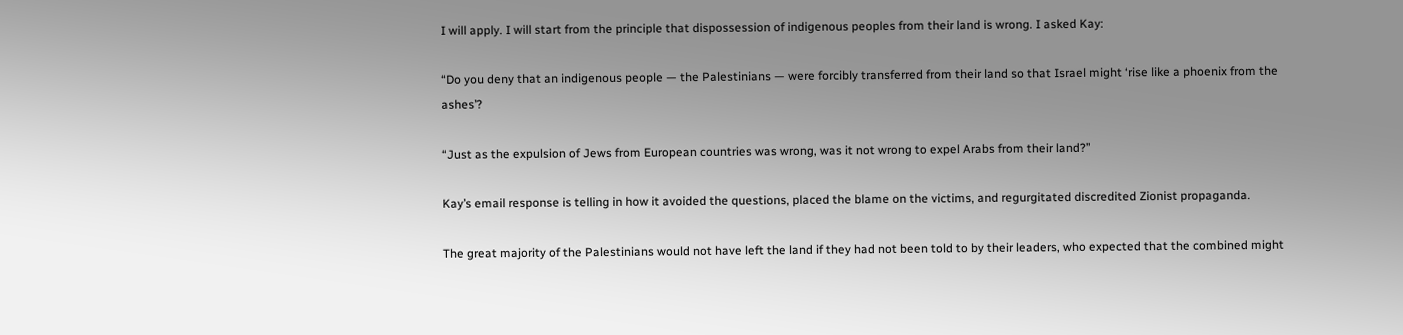I will apply. I will start from the principle that dispossession of indigenous peoples from their land is wrong. I asked Kay:

“Do you deny that an indigenous people — the Palestinians — were forcibly transferred from their land so that Israel might ‘rise like a phoenix from the ashes’?

“Just as the expulsion of Jews from European countries was wrong, was it not wrong to expel Arabs from their land?”

Kay’s email response is telling in how it avoided the questions, placed the blame on the victims, and regurgitated discredited Zionist propaganda.

The great majority of the Palestinians would not have left the land if they had not been told to by their leaders, who expected that the combined might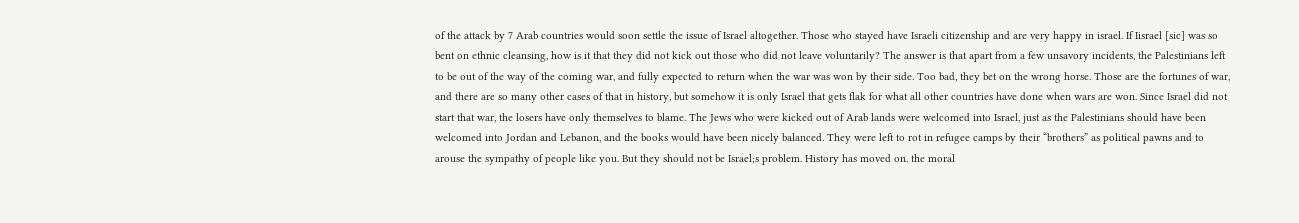of the attack by 7 Arab countries would soon settle the issue of Israel altogether. Those who stayed have Israeli citizenship and are very happy in israel. If Iisrael [sic] was so bent on ethnic cleansing, how is it that they did not kick out those who did not leave voluntarily? The answer is that apart from a few unsavory incidents, the Palestinians left to be out of the way of the coming war, and fully expected to return when the war was won by their side. Too bad, they bet on the wrong horse. Those are the fortunes of war, and there are so many other cases of that in history, but somehow it is only Israel that gets flak for what all other countries have done when wars are won. Since Israel did not start that war, the losers have only themselves to blame. The Jews who were kicked out of Arab lands were welcomed into Israel, just as the Palestinians should have been welcomed into Jordan and Lebanon, and the books would have been nicely balanced. They were left to rot in refugee camps by their “brothers” as political pawns and to arouse the sympathy of people like you. But they should not be Israel;s problem. History has moved on. the moral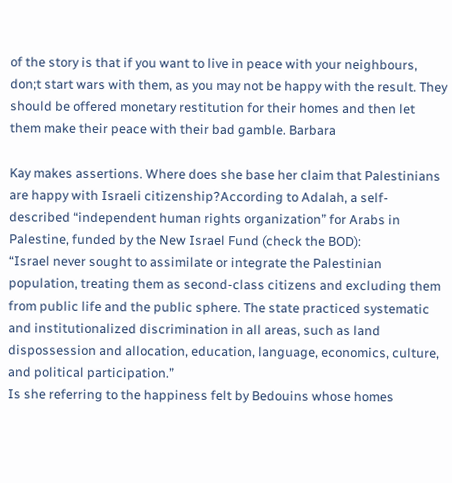of the story is that if you want to live in peace with your neighbours, don;t start wars with them, as you may not be happy with the result. They should be offered monetary restitution for their homes and then let them make their peace with their bad gamble. Barbara

Kay makes assertions. Where does she base her claim that Palestinians are happy with Israeli citizenship?According to Adalah, a self-described “independent human rights organization” for Arabs in Palestine, funded by the New Israel Fund (check the BOD):
“Israel never sought to assimilate or integrate the Palestinian population, treating them as second-class citizens and excluding them from public life and the public sphere. The state practiced systematic and institutionalized discrimination in all areas, such as land dispossession and allocation, education, language, economics, culture, and political participation.”
Is she referring to the happiness felt by Bedouins whose homes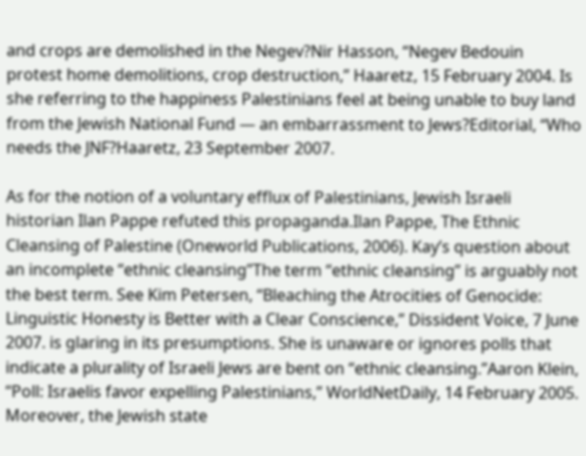and crops are demolished in the Negev?Nir Hasson, “Negev Bedouin protest home demolitions, crop destruction,” Haaretz, 15 February 2004. Is she referring to the happiness Palestinians feel at being unable to buy land from the Jewish National Fund — an embarrassment to Jews?Editorial, “Who needs the JNF?Haaretz, 23 September 2007.

As for the notion of a voluntary efflux of Palestinians, Jewish Israeli historian Ilan Pappe refuted this propaganda.Ilan Pappe, The Ethnic Cleansing of Palestine (Oneworld Publications, 2006). Kay’s question about an incomplete “ethnic cleansing”The term “ethnic cleansing” is arguably not the best term. See Kim Petersen, “Bleaching the Atrocities of Genocide: Linguistic Honesty is Better with a Clear Conscience,” Dissident Voice, 7 June 2007. is glaring in its presumptions. She is unaware or ignores polls that indicate a plurality of Israeli Jews are bent on “ethnic cleansing.”Aaron Klein, “Poll: Israelis favor expelling Palestinians,” WorldNetDaily, 14 February 2005. Moreover, the Jewish state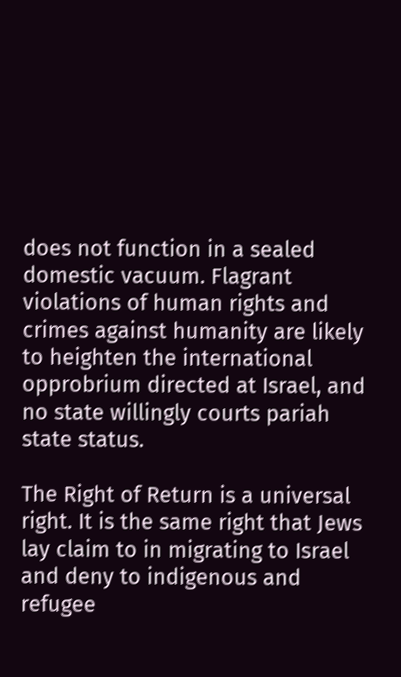does not function in a sealed domestic vacuum. Flagrant violations of human rights and crimes against humanity are likely to heighten the international opprobrium directed at Israel, and no state willingly courts pariah state status.

The Right of Return is a universal right. It is the same right that Jews lay claim to in migrating to Israel and deny to indigenous and refugee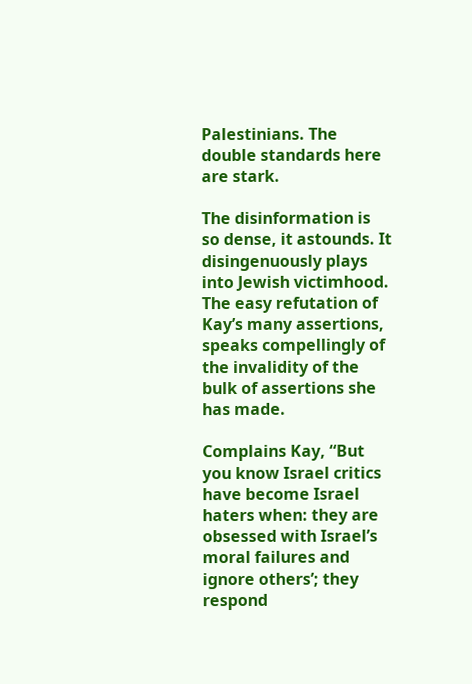Palestinians. The double standards here are stark.

The disinformation is so dense, it astounds. It disingenuously plays into Jewish victimhood. The easy refutation of Kay’s many assertions, speaks compellingly of the invalidity of the bulk of assertions she has made.

Complains Kay, “But you know Israel critics have become Israel haters when: they are obsessed with Israel’s moral failures and ignore others’; they respond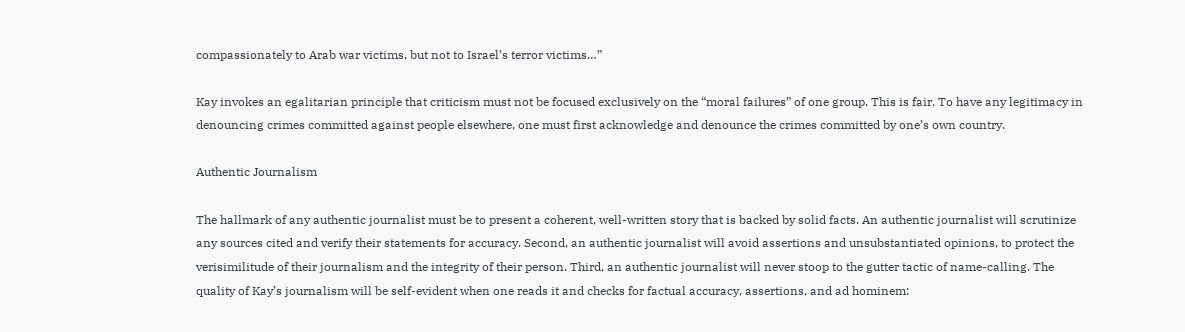compassionately to Arab war victims, but not to Israel’s terror victims…”

Kay invokes an egalitarian principle that criticism must not be focused exclusively on the “moral failures” of one group. This is fair. To have any legitimacy in denouncing crimes committed against people elsewhere, one must first acknowledge and denounce the crimes committed by one’s own country.

Authentic Journalism

The hallmark of any authentic journalist must be to present a coherent, well-written story that is backed by solid facts. An authentic journalist will scrutinize any sources cited and verify their statements for accuracy. Second, an authentic journalist will avoid assertions and unsubstantiated opinions, to protect the verisimilitude of their journalism and the integrity of their person. Third, an authentic journalist will never stoop to the gutter tactic of name-calling. The quality of Kay’s journalism will be self-evident when one reads it and checks for factual accuracy, assertions, and ad hominem: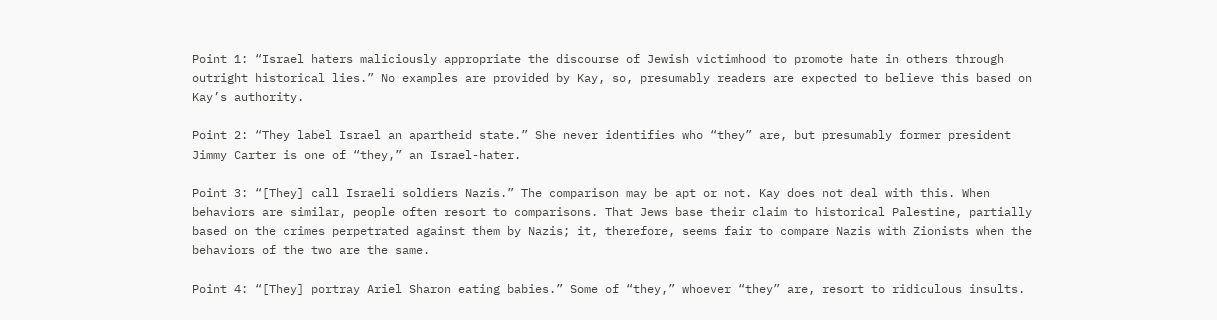Point 1: “Israel haters maliciously appropriate the discourse of Jewish victimhood to promote hate in others through outright historical lies.” No examples are provided by Kay, so, presumably readers are expected to believe this based on Kay’s authority.

Point 2: “They label Israel an apartheid state.” She never identifies who “they” are, but presumably former president Jimmy Carter is one of “they,” an Israel-hater.

Point 3: “[They] call Israeli soldiers Nazis.” The comparison may be apt or not. Kay does not deal with this. When behaviors are similar, people often resort to comparisons. That Jews base their claim to historical Palestine, partially based on the crimes perpetrated against them by Nazis; it, therefore, seems fair to compare Nazis with Zionists when the behaviors of the two are the same.

Point 4: “[They] portray Ariel Sharon eating babies.” Some of “they,” whoever “they” are, resort to ridiculous insults.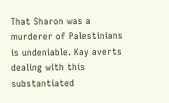That Sharon was a murderer of Palestinians is undeniable. Kay averts dealing with this substantiated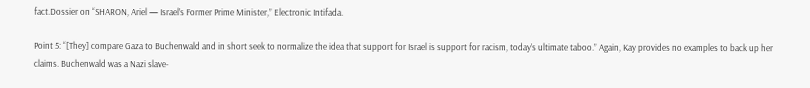fact.Dossier on “SHARON, Ariel — Israel’s Former Prime Minister,” Electronic Intifada.

Point 5: “[They] compare Gaza to Buchenwald and in short seek to normalize the idea that support for Israel is support for racism, today’s ultimate taboo.” Again, Kay provides no examples to back up her claims. Buchenwald was a Nazi slave-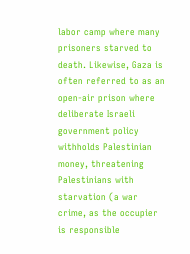labor camp where many prisoners starved to death. Likewise, Gaza is often referred to as an open-air prison where deliberate Israeli government policy withholds Palestinian money, threatening Palestinians with starvation (a war crime, as the occupier is responsible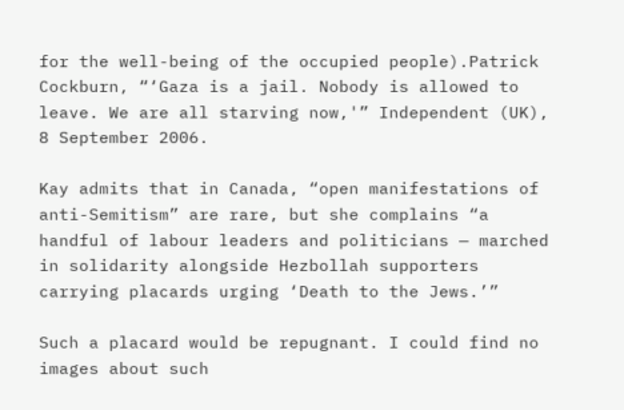for the well-being of the occupied people).Patrick Cockburn, “‘Gaza is a jail. Nobody is allowed to leave. We are all starving now,'” Independent (UK), 8 September 2006.

Kay admits that in Canada, “open manifestations of anti-Semitism” are rare, but she complains “a handful of labour leaders and politicians — marched in solidarity alongside Hezbollah supporters carrying placards urging ‘Death to the Jews.’”

Such a placard would be repugnant. I could find no images about such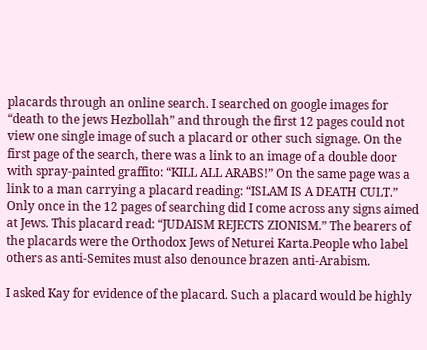placards through an online search. I searched on google images for “death to the jews Hezbollah” and through the first 12 pages could not view one single image of such a placard or other such signage. On the first page of the search, there was a link to an image of a double door with spray-painted graffito: “KILL ALL ARABS!” On the same page was a link to a man carrying a placard reading: “ISLAM IS A DEATH CULT.” Only once in the 12 pages of searching did I come across any signs aimed at Jews. This placard read: “JUDAISM REJECTS ZIONISM.” The bearers of the placards were the Orthodox Jews of Neturei Karta.People who label others as anti-Semites must also denounce brazen anti-Arabism.

I asked Kay for evidence of the placard. Such a placard would be highly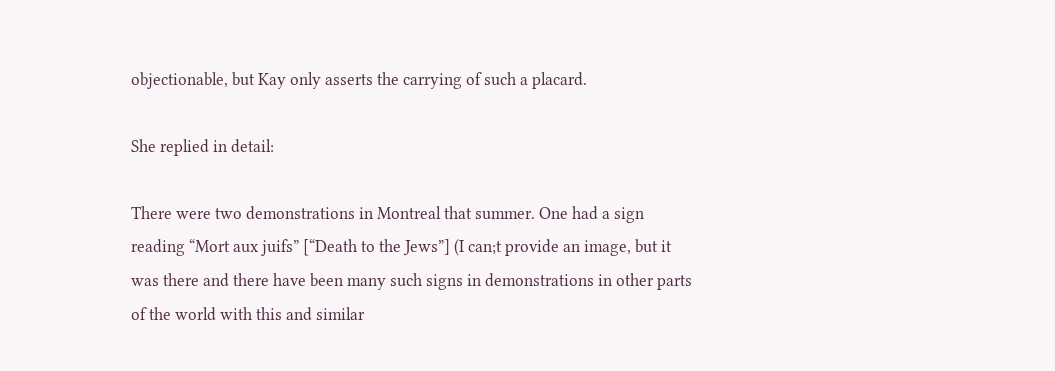objectionable, but Kay only asserts the carrying of such a placard.

She replied in detail:

There were two demonstrations in Montreal that summer. One had a sign reading “Mort aux juifs” [“Death to the Jews”] (I can;t provide an image, but it was there and there have been many such signs in demonstrations in other parts of the world with this and similar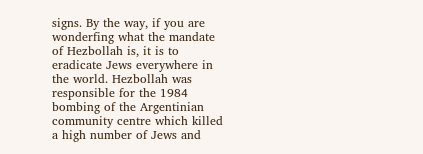signs. By the way, if you are wonderfing what the mandate of Hezbollah is, it is to eradicate Jews everywhere in the world. Hezbollah was responsible for the 1984 bombing of the Argentinian community centre which killed a high number of Jews and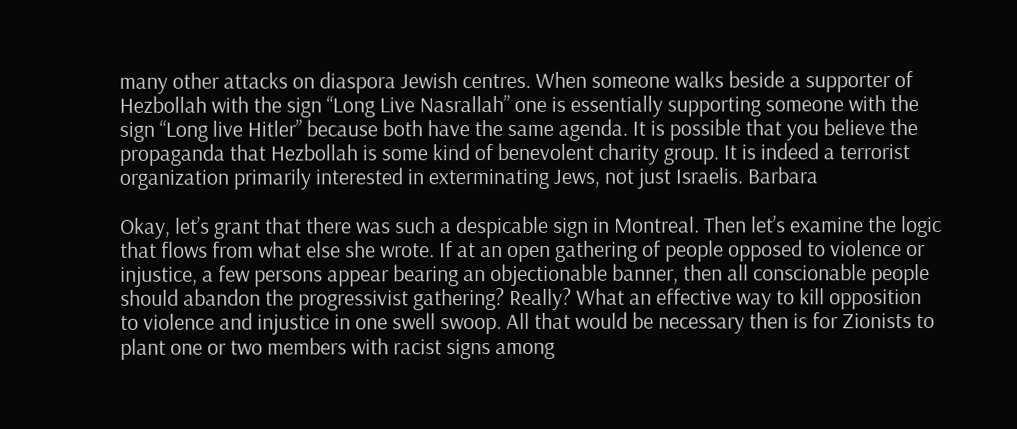many other attacks on diaspora Jewish centres. When someone walks beside a supporter of Hezbollah with the sign “Long Live Nasrallah” one is essentially supporting someone with the sign “Long live Hitler” because both have the same agenda. It is possible that you believe the propaganda that Hezbollah is some kind of benevolent charity group. It is indeed a terrorist organization primarily interested in exterminating Jews, not just Israelis. Barbara

Okay, let’s grant that there was such a despicable sign in Montreal. Then let’s examine the logic that flows from what else she wrote. If at an open gathering of people opposed to violence or injustice, a few persons appear bearing an objectionable banner, then all conscionable people should abandon the progressivist gathering? Really? What an effective way to kill opposition to violence and injustice in one swell swoop. All that would be necessary then is for Zionists to plant one or two members with racist signs among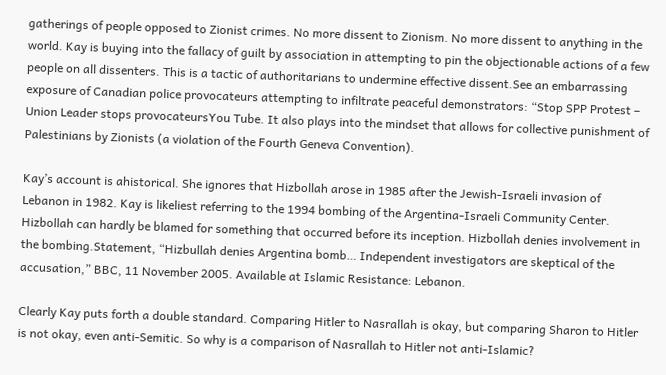gatherings of people opposed to Zionist crimes. No more dissent to Zionism. No more dissent to anything in the world. Kay is buying into the fallacy of guilt by association in attempting to pin the objectionable actions of a few people on all dissenters. This is a tactic of authoritarians to undermine effective dissent.See an embarrassing exposure of Canadian police provocateurs attempting to infiltrate peaceful demonstrators: “Stop SPP Protest – Union Leader stops provocateursYou Tube. It also plays into the mindset that allows for collective punishment of Palestinians by Zionists (a violation of the Fourth Geneva Convention).

Kay’s account is ahistorical. She ignores that Hizbollah arose in 1985 after the Jewish-Israeli invasion of Lebanon in 1982. Kay is likeliest referring to the 1994 bombing of the Argentina-Israeli Community Center. Hizbollah can hardly be blamed for something that occurred before its inception. Hizbollah denies involvement in the bombing.Statement, “Hizbullah denies Argentina bomb… Independent investigators are skeptical of the accusation,” BBC, 11 November 2005. Available at Islamic Resistance: Lebanon.

Clearly Kay puts forth a double standard. Comparing Hitler to Nasrallah is okay, but comparing Sharon to Hitler is not okay, even anti-Semitic. So why is a comparison of Nasrallah to Hitler not anti-Islamic?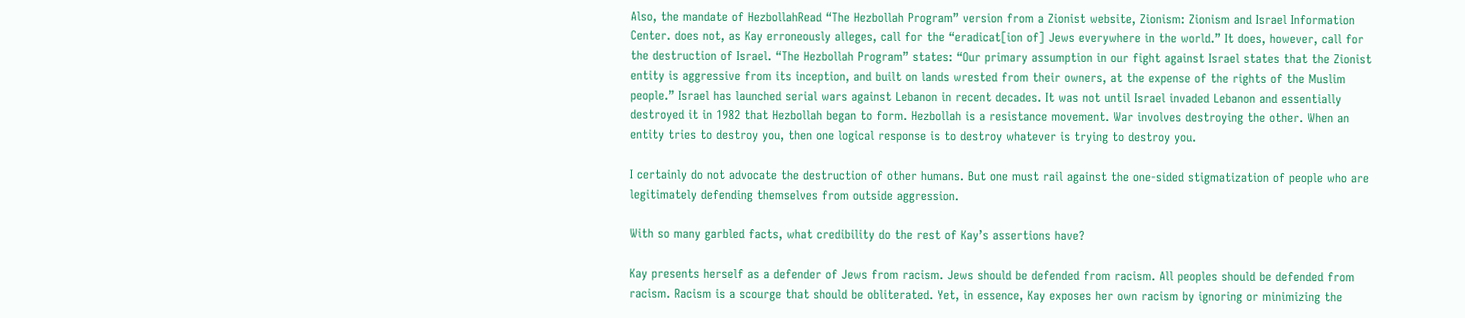Also, the mandate of HezbollahRead “The Hezbollah Program” version from a Zionist website, Zionism: Zionism and Israel Information Center. does not, as Kay erroneously alleges, call for the “eradicat[ion of] Jews everywhere in the world.” It does, however, call for the destruction of Israel. “The Hezbollah Program” states: “Our primary assumption in our fight against Israel states that the Zionist entity is aggressive from its inception, and built on lands wrested from their owners, at the expense of the rights of the Muslim people.” Israel has launched serial wars against Lebanon in recent decades. It was not until Israel invaded Lebanon and essentially destroyed it in 1982 that Hezbollah began to form. Hezbollah is a resistance movement. War involves destroying the other. When an entity tries to destroy you, then one logical response is to destroy whatever is trying to destroy you.

I certainly do not advocate the destruction of other humans. But one must rail against the one-sided stigmatization of people who are legitimately defending themselves from outside aggression.

With so many garbled facts, what credibility do the rest of Kay’s assertions have?

Kay presents herself as a defender of Jews from racism. Jews should be defended from racism. All peoples should be defended from racism. Racism is a scourge that should be obliterated. Yet, in essence, Kay exposes her own racism by ignoring or minimizing the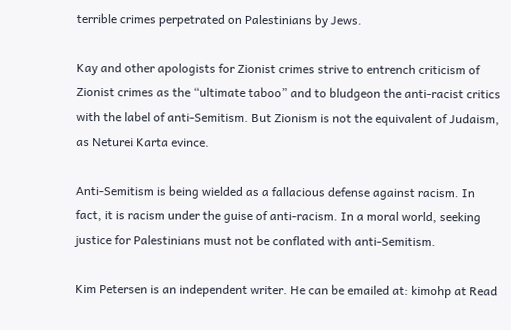terrible crimes perpetrated on Palestinians by Jews.

Kay and other apologists for Zionist crimes strive to entrench criticism of Zionist crimes as the “ultimate taboo” and to bludgeon the anti-racist critics with the label of anti-Semitism. But Zionism is not the equivalent of Judaism, as Neturei Karta evince.

Anti-Semitism is being wielded as a fallacious defense against racism. In fact, it is racism under the guise of anti-racism. In a moral world, seeking justice for Palestinians must not be conflated with anti-Semitism.

Kim Petersen is an independent writer. He can be emailed at: kimohp at Read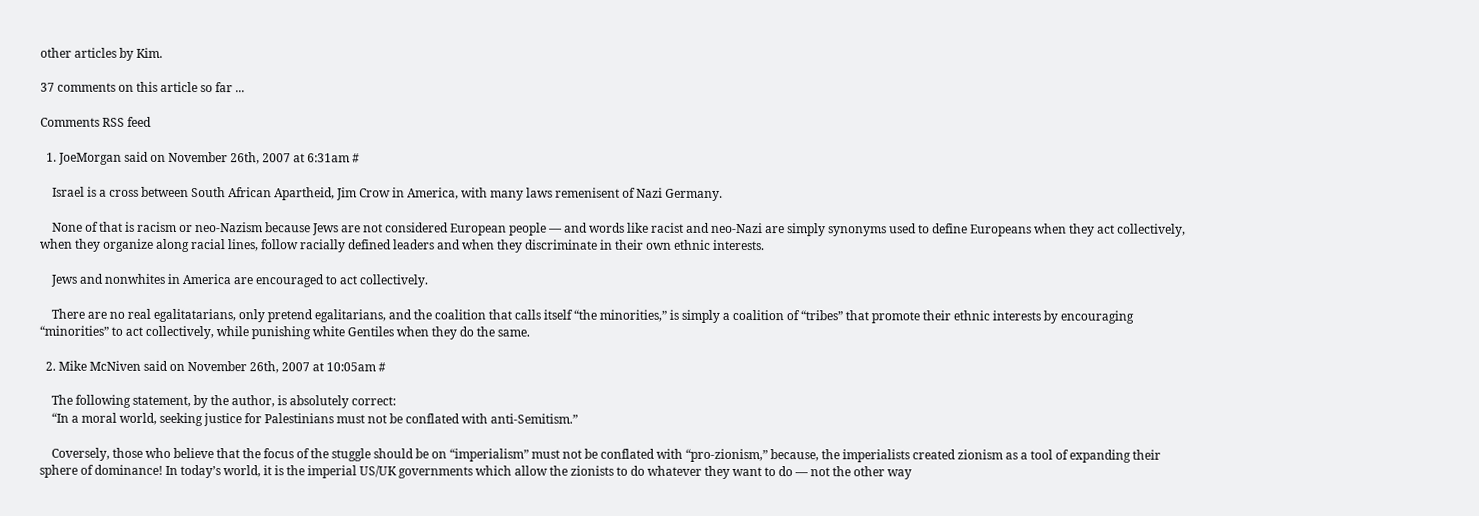other articles by Kim.

37 comments on this article so far ...

Comments RSS feed

  1. JoeMorgan said on November 26th, 2007 at 6:31am #

    Israel is a cross between South African Apartheid, Jim Crow in America, with many laws remenisent of Nazi Germany.

    None of that is racism or neo-Nazism because Jews are not considered European people — and words like racist and neo-Nazi are simply synonyms used to define Europeans when they act collectively, when they organize along racial lines, follow racially defined leaders and when they discriminate in their own ethnic interests.

    Jews and nonwhites in America are encouraged to act collectively.

    There are no real egalitatarians, only pretend egalitarians, and the coalition that calls itself “the minorities,” is simply a coalition of “tribes” that promote their ethnic interests by encouraging “minorities” to act collectively, while punishing white Gentiles when they do the same.

  2. Mike McNiven said on November 26th, 2007 at 10:05am #

    The following statement, by the author, is absolutely correct:
    “In a moral world, seeking justice for Palestinians must not be conflated with anti-Semitism.”

    Coversely, those who believe that the focus of the stuggle should be on “imperialism” must not be conflated with “pro-zionism,” because, the imperialists created zionism as a tool of expanding their sphere of dominance! In today’s world, it is the imperial US/UK governments which allow the zionists to do whatever they want to do — not the other way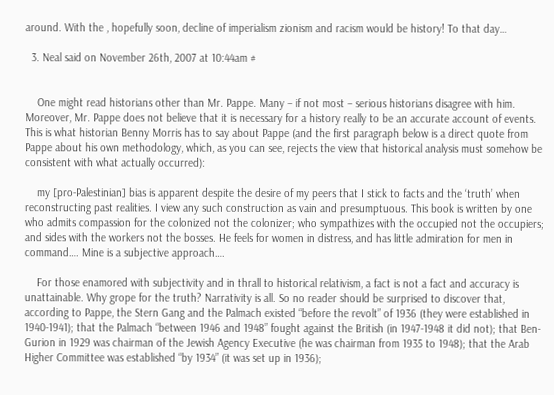around. With the , hopefully soon, decline of imperialism zionism and racism would be history! To that day…

  3. Neal said on November 26th, 2007 at 10:44am #


    One might read historians other than Mr. Pappe. Many – if not most – serious historians disagree with him. Moreover, Mr. Pappe does not believe that it is necessary for a history really to be an accurate account of events. This is what historian Benny Morris has to say about Pappe (and the first paragraph below is a direct quote from Pappe about his own methodology, which, as you can see, rejects the view that historical analysis must somehow be consistent with what actually occurred):

    my [pro-Palestinian] bias is apparent despite the desire of my peers that I stick to facts and the ‘truth’ when reconstructing past realities. I view any such construction as vain and presumptuous. This book is written by one who admits compassion for the colonized not the colonizer; who sympathizes with the occupied not the occupiers; and sides with the workers not the bosses. He feels for women in distress, and has little admiration for men in command…. Mine is a subjective approach….

    For those enamored with subjectivity and in thrall to historical relativism, a fact is not a fact and accuracy is unattainable. Why grope for the truth? Narrativity is all. So no reader should be surprised to discover that, according to Pappe, the Stern Gang and the Palmach existed “before the revolt” of 1936 (they were established in 1940-1941); that the Palmach “between 1946 and 1948” fought against the British (in 1947-1948 it did not); that Ben-Gurion in 1929 was chairman of the Jewish Agency Executive (he was chairman from 1935 to 1948); that the Arab Higher Committee was established “by 1934” (it was set up in 1936);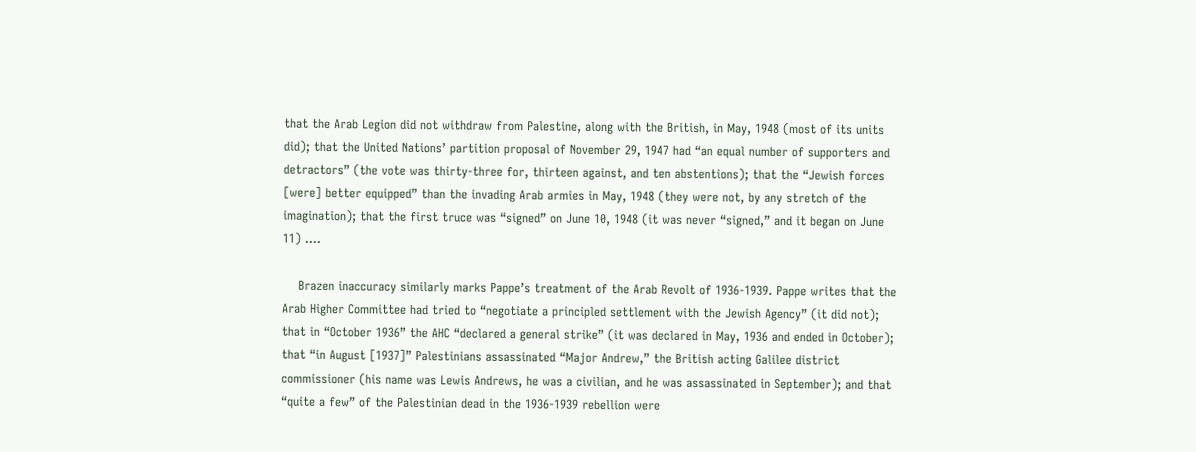that the Arab Legion did not withdraw from Palestine, along with the British, in May, 1948 (most of its units did); that the United Nations’ partition proposal of November 29, 1947 had “an equal number of supporters and detractors” (the vote was thirty-three for, thirteen against, and ten abstentions); that the “Jewish forces [were] better equipped” than the invading Arab armies in May, 1948 (they were not, by any stretch of the imagination); that the first truce was “signed” on June 10, 1948 (it was never “signed,” and it began on June 11) ….

    Brazen inaccuracy similarly marks Pappe’s treatment of the Arab Revolt of 1936-1939. Pappe writes that the Arab Higher Committee had tried to “negotiate a principled settlement with the Jewish Agency” (it did not); that in “October 1936” the AHC “declared a general strike” (it was declared in May, 1936 and ended in October); that “in August [1937]” Palestinians assassinated “Major Andrew,” the British acting Galilee district commissioner (his name was Lewis Andrews, he was a civilian, and he was assassinated in September); and that “quite a few” of the Palestinian dead in the 1936-1939 rebellion were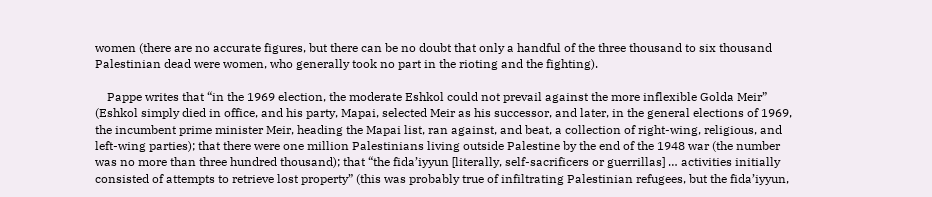women (there are no accurate figures, but there can be no doubt that only a handful of the three thousand to six thousand Palestinian dead were women, who generally took no part in the rioting and the fighting).

    Pappe writes that “in the 1969 election, the moderate Eshkol could not prevail against the more inflexible Golda Meir” (Eshkol simply died in office, and his party, Mapai, selected Meir as his successor, and later, in the general elections of 1969, the incumbent prime minister Meir, heading the Mapai list, ran against, and beat, a collection of right-wing, religious, and left-wing parties); that there were one million Palestinians living outside Palestine by the end of the 1948 war (the number was no more than three hundred thousand); that “the fida’iyyun [literally, self-sacrificers or guerrillas] … activities initially consisted of attempts to retrieve lost property” (this was probably true of infiltrating Palestinian refugees, but the fida’iyyun,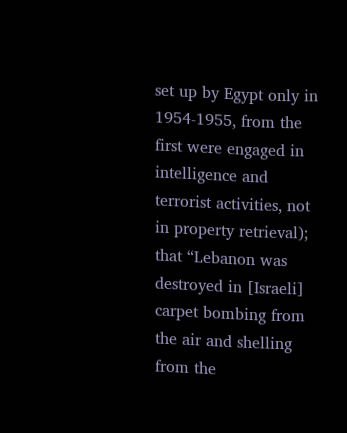set up by Egypt only in 1954-1955, from the first were engaged in intelligence and terrorist activities, not in property retrieval); that “Lebanon was destroyed in [Israeli] carpet bombing from the air and shelling from the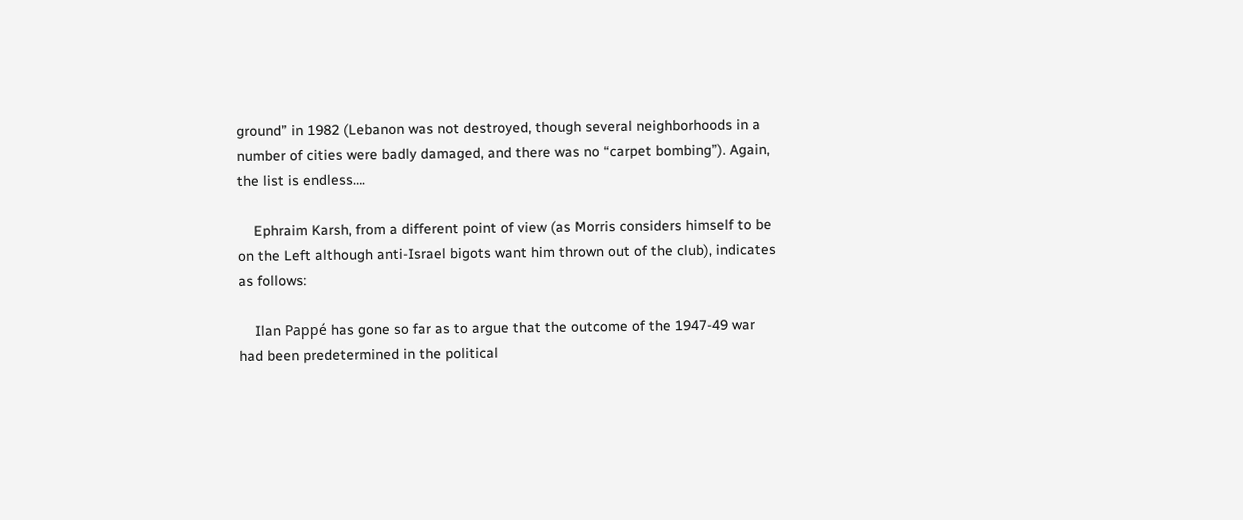ground” in 1982 (Lebanon was not destroyed, though several neighborhoods in a number of cities were badly damaged, and there was no “carpet bombing”). Again, the list is endless….

    Ephraim Karsh, from a different point of view (as Morris considers himself to be on the Left although anti-Israel bigots want him thrown out of the club), indicates as follows:

    Ilan Pappé has gone so far as to argue that the outcome of the 1947-49 war had been predetermined in the political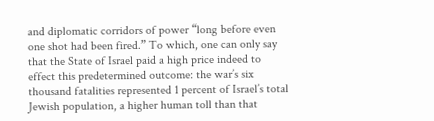and diplomatic corridors of power “long before even one shot had been fired.” To which, one can only say that the State of Israel paid a high price indeed to effect this predetermined outcome: the war’s six thousand fatalities represented 1 percent of Israel’s total Jewish population, a higher human toll than that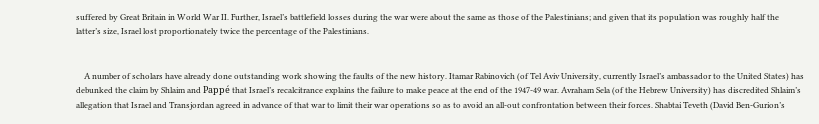suffered by Great Britain in World War II. Further, Israel’s battlefield losses during the war were about the same as those of the Palestinians; and given that its population was roughly half the latter’s size, Israel lost proportionately twice the percentage of the Palestinians.


    A number of scholars have already done outstanding work showing the faults of the new history. Itamar Rabinovich (of Tel Aviv University, currently Israel’s ambassador to the United States) has debunked the claim by Shlaim and Pappé that Israel’s recalcitrance explains the failure to make peace at the end of the 1947-49 war. Avraham Sela (of the Hebrew University) has discredited Shlaim’s allegation that Israel and Transjordan agreed in advance of that war to limit their war operations so as to avoid an all-out confrontation between their forces. Shabtai Teveth (David Ben-Gurion’s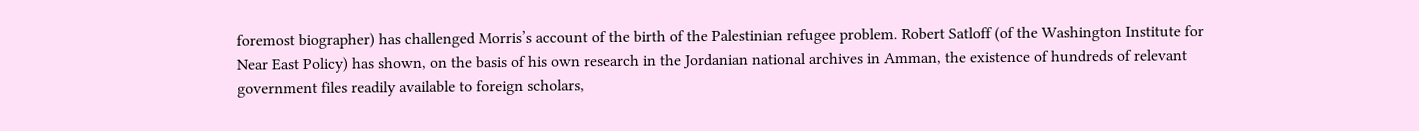foremost biographer) has challenged Morris’s account of the birth of the Palestinian refugee problem. Robert Satloff (of the Washington Institute for Near East Policy) has shown, on the basis of his own research in the Jordanian national archives in Amman, the existence of hundreds of relevant government files readily available to foreign scholars,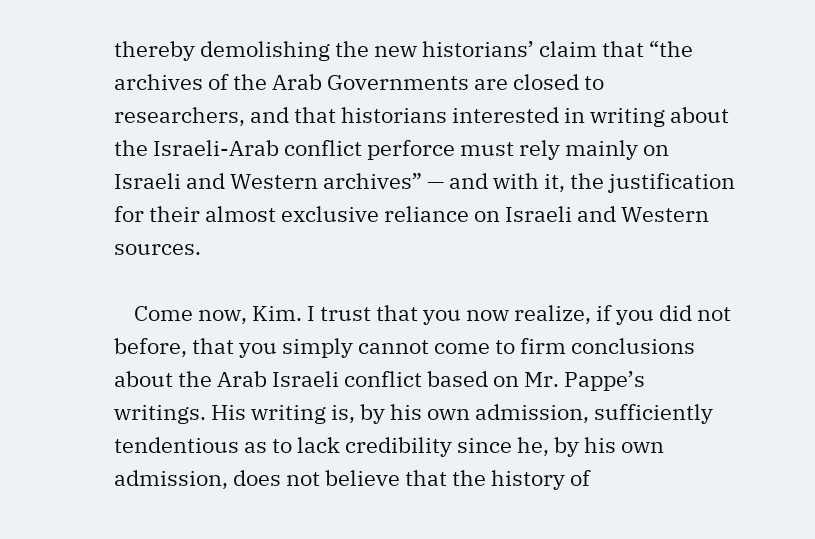thereby demolishing the new historians’ claim that “the archives of the Arab Governments are closed to researchers, and that historians interested in writing about the Israeli-Arab conflict perforce must rely mainly on Israeli and Western archives” — and with it, the justification for their almost exclusive reliance on Israeli and Western sources.

    Come now, Kim. I trust that you now realize, if you did not before, that you simply cannot come to firm conclusions about the Arab Israeli conflict based on Mr. Pappe’s writings. His writing is, by his own admission, sufficiently tendentious as to lack credibility since he, by his own admission, does not believe that the history of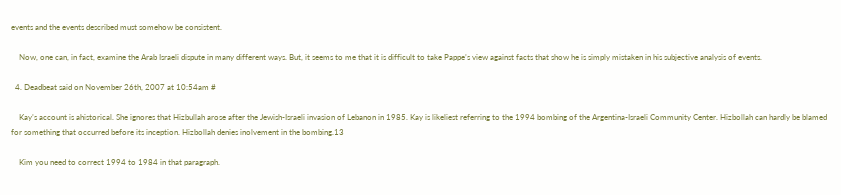events and the events described must somehow be consistent.

    Now, one can, in fact, examine the Arab Israeli dispute in many different ways. But, it seems to me that it is difficult to take Pappe’s view against facts that show he is simply mistaken in his subjective analysis of events.

  4. Deadbeat said on November 26th, 2007 at 10:54am #

    Kay’s account is ahistorical. She ignores that Hizbullah arose after the Jewish-Israeli invasion of Lebanon in 1985. Kay is likeliest referring to the 1994 bombing of the Argentina-Israeli Community Center. Hizbollah can hardly be blamed for something that occurred before its inception. Hizbollah denies inolvement in the bombing.13

    Kim you need to correct 1994 to 1984 in that paragraph.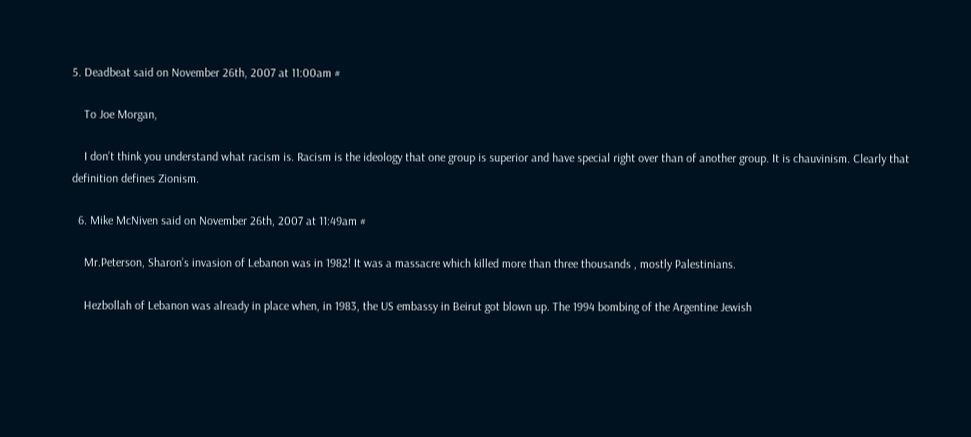5. Deadbeat said on November 26th, 2007 at 11:00am #

    To Joe Morgan,

    I don’t think you understand what racism is. Racism is the ideology that one group is superior and have special right over than of another group. It is chauvinism. Clearly that definition defines Zionism.

  6. Mike McNiven said on November 26th, 2007 at 11:49am #

    Mr.Peterson, Sharon’s invasion of Lebanon was in 1982! It was a massacre which killed more than three thousands , mostly Palestinians.

    Hezbollah of Lebanon was already in place when, in 1983, the US embassy in Beirut got blown up. The 1994 bombing of the Argentine Jewish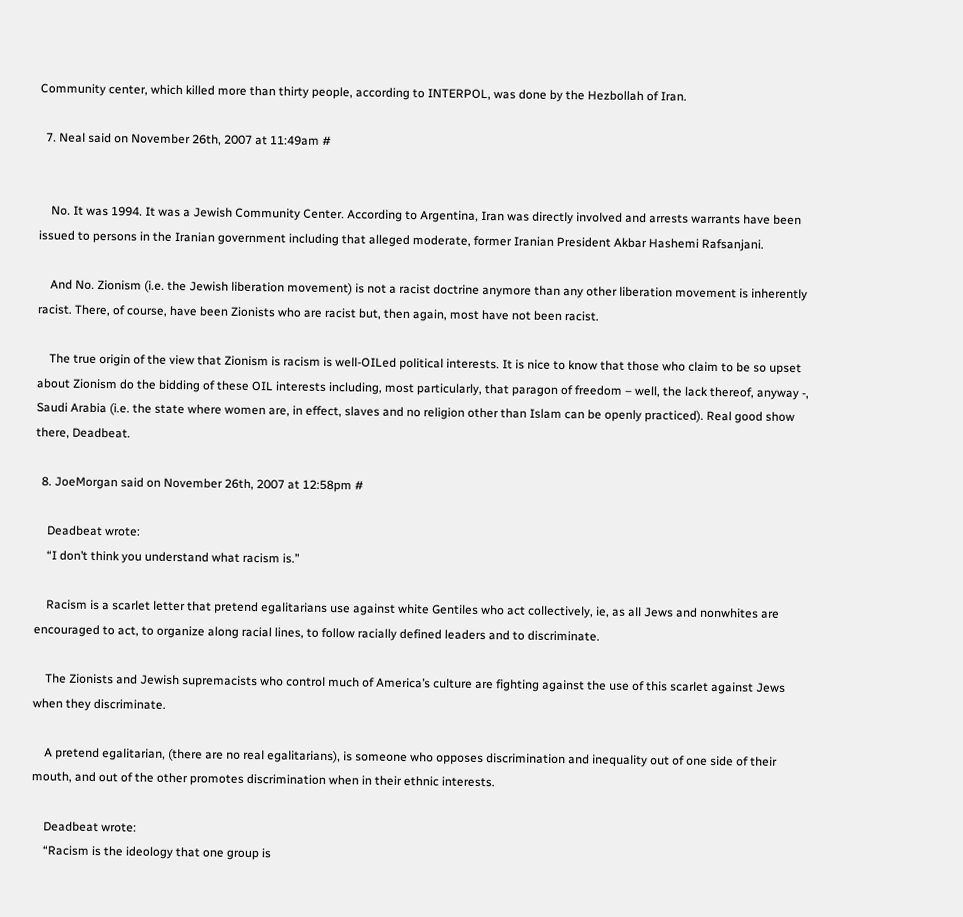Community center, which killed more than thirty people, according to INTERPOL, was done by the Hezbollah of Iran.

  7. Neal said on November 26th, 2007 at 11:49am #


    No. It was 1994. It was a Jewish Community Center. According to Argentina, Iran was directly involved and arrests warrants have been issued to persons in the Iranian government including that alleged moderate, former Iranian President Akbar Hashemi Rafsanjani.

    And No. Zionism (i.e. the Jewish liberation movement) is not a racist doctrine anymore than any other liberation movement is inherently racist. There, of course, have been Zionists who are racist but, then again, most have not been racist.

    The true origin of the view that Zionism is racism is well-OILed political interests. It is nice to know that those who claim to be so upset about Zionism do the bidding of these OIL interests including, most particularly, that paragon of freedom – well, the lack thereof, anyway -, Saudi Arabia (i.e. the state where women are, in effect, slaves and no religion other than Islam can be openly practiced). Real good show there, Deadbeat.

  8. JoeMorgan said on November 26th, 2007 at 12:58pm #

    Deadbeat wrote:
    “I don’t think you understand what racism is.”

    Racism is a scarlet letter that pretend egalitarians use against white Gentiles who act collectively, ie, as all Jews and nonwhites are encouraged to act, to organize along racial lines, to follow racially defined leaders and to discriminate.

    The Zionists and Jewish supremacists who control much of America’s culture are fighting against the use of this scarlet against Jews when they discriminate.

    A pretend egalitarian, (there are no real egalitarians), is someone who opposes discrimination and inequality out of one side of their mouth, and out of the other promotes discrimination when in their ethnic interests.

    Deadbeat wrote:
    “Racism is the ideology that one group is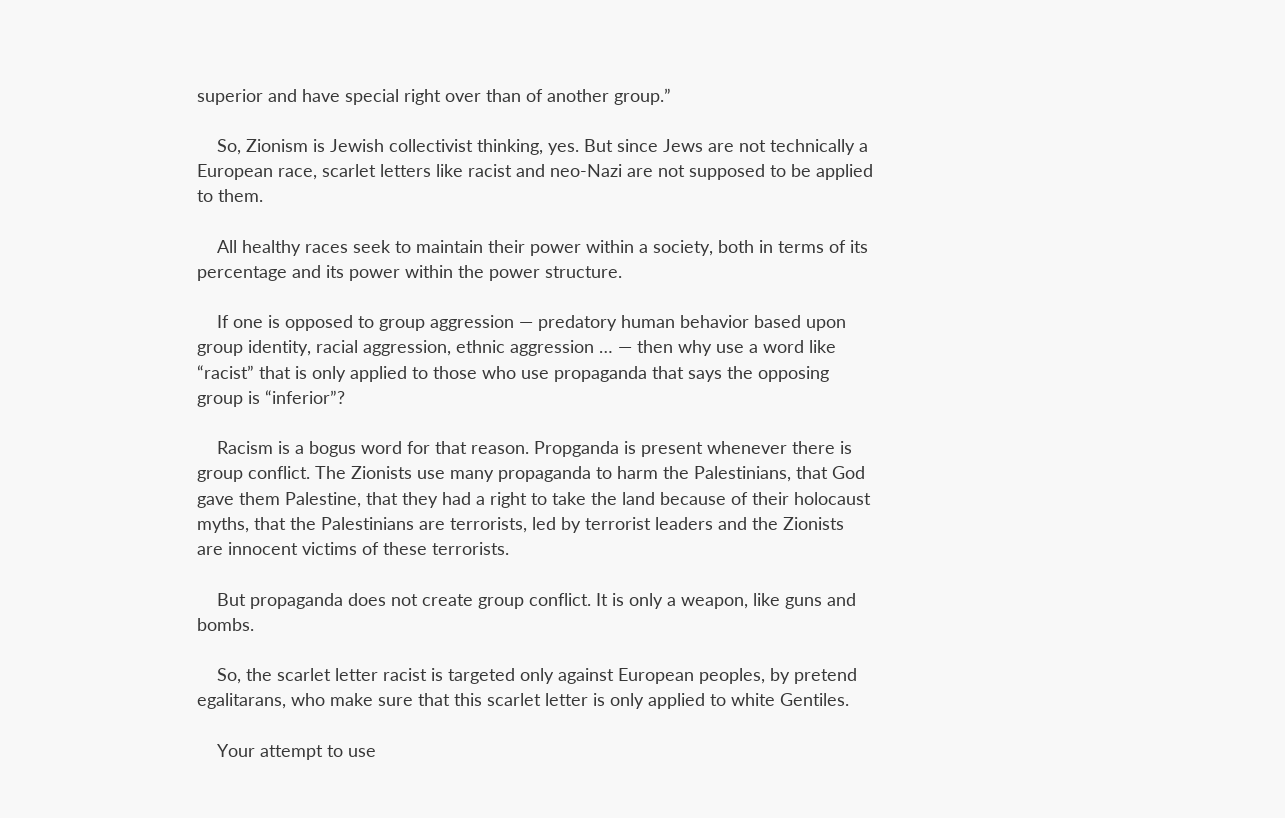superior and have special right over than of another group.”

    So, Zionism is Jewish collectivist thinking, yes. But since Jews are not technically a European race, scarlet letters like racist and neo-Nazi are not supposed to be applied to them.

    All healthy races seek to maintain their power within a society, both in terms of its percentage and its power within the power structure.

    If one is opposed to group aggression — predatory human behavior based upon group identity, racial aggression, ethnic aggression … — then why use a word like “racist” that is only applied to those who use propaganda that says the opposing group is “inferior”?

    Racism is a bogus word for that reason. Propganda is present whenever there is group conflict. The Zionists use many propaganda to harm the Palestinians, that God gave them Palestine, that they had a right to take the land because of their holocaust myths, that the Palestinians are terrorists, led by terrorist leaders and the Zionists are innocent victims of these terrorists.

    But propaganda does not create group conflict. It is only a weapon, like guns and bombs.

    So, the scarlet letter racist is targeted only against European peoples, by pretend egalitarans, who make sure that this scarlet letter is only applied to white Gentiles.

    Your attempt to use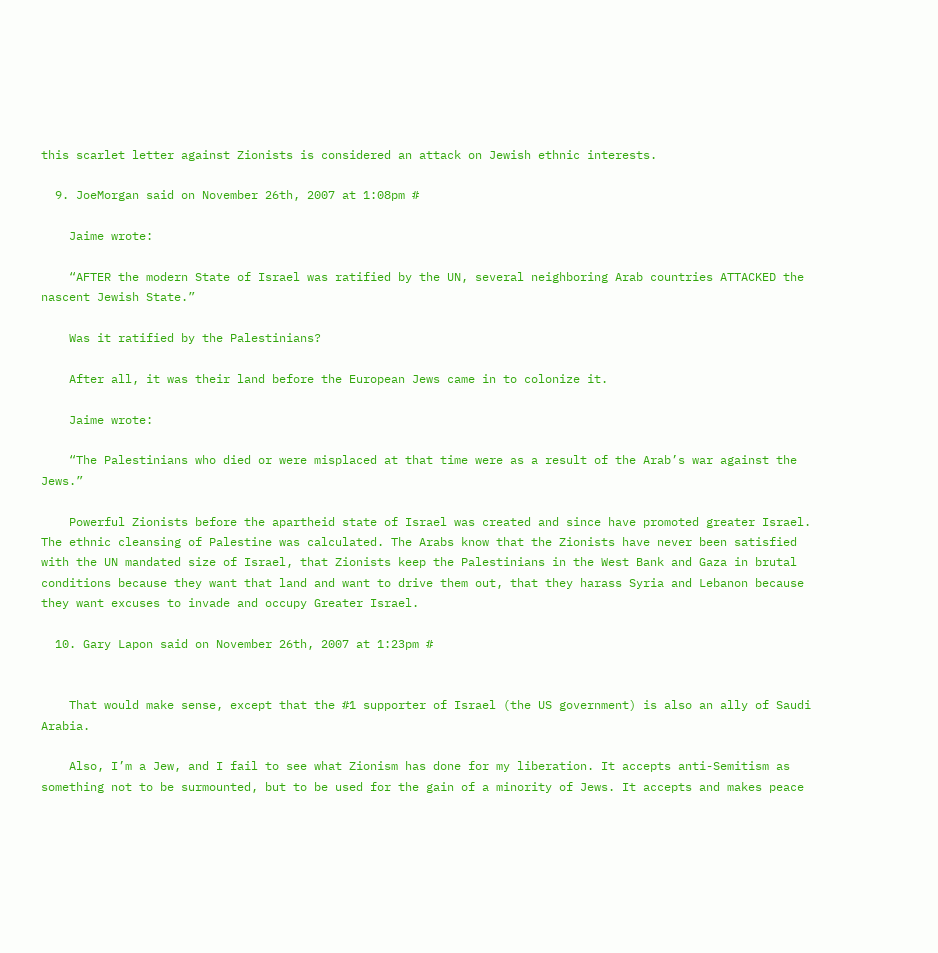this scarlet letter against Zionists is considered an attack on Jewish ethnic interests.

  9. JoeMorgan said on November 26th, 2007 at 1:08pm #

    Jaime wrote:

    “AFTER the modern State of Israel was ratified by the UN, several neighboring Arab countries ATTACKED the nascent Jewish State.”

    Was it ratified by the Palestinians?

    After all, it was their land before the European Jews came in to colonize it.

    Jaime wrote:

    “The Palestinians who died or were misplaced at that time were as a result of the Arab’s war against the Jews.”

    Powerful Zionists before the apartheid state of Israel was created and since have promoted greater Israel. The ethnic cleansing of Palestine was calculated. The Arabs know that the Zionists have never been satisfied with the UN mandated size of Israel, that Zionists keep the Palestinians in the West Bank and Gaza in brutal conditions because they want that land and want to drive them out, that they harass Syria and Lebanon because they want excuses to invade and occupy Greater Israel.

  10. Gary Lapon said on November 26th, 2007 at 1:23pm #


    That would make sense, except that the #1 supporter of Israel (the US government) is also an ally of Saudi Arabia.

    Also, I’m a Jew, and I fail to see what Zionism has done for my liberation. It accepts anti-Semitism as something not to be surmounted, but to be used for the gain of a minority of Jews. It accepts and makes peace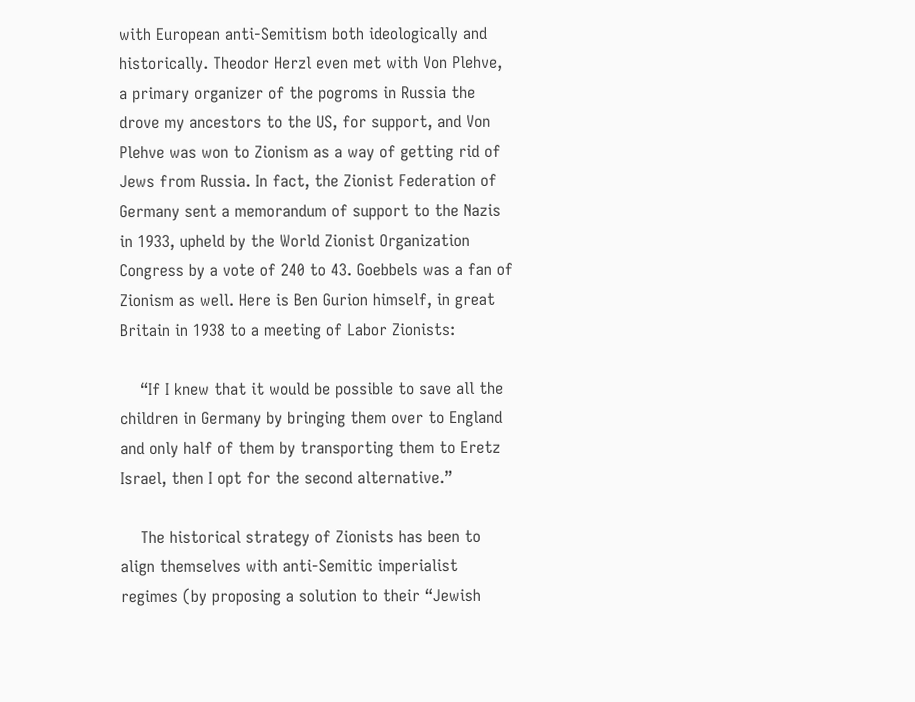with European anti-Semitism both ideologically and historically. Theodor Herzl even met with Von Plehve, a primary organizer of the pogroms in Russia the drove my ancestors to the US, for support, and Von Plehve was won to Zionism as a way of getting rid of Jews from Russia. In fact, the Zionist Federation of Germany sent a memorandum of support to the Nazis in 1933, upheld by the World Zionist Organization Congress by a vote of 240 to 43. Goebbels was a fan of Zionism as well. Here is Ben Gurion himself, in great Britain in 1938 to a meeting of Labor Zionists:

    “If I knew that it would be possible to save all the children in Germany by bringing them over to England and only half of them by transporting them to Eretz Israel, then I opt for the second alternative.”

    The historical strategy of Zionists has been to align themselves with anti-Semitic imperialist regimes (by proposing a solution to their “Jewish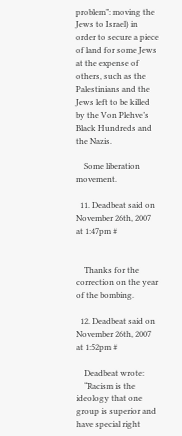problem”: moving the Jews to Israel) in order to secure a piece of land for some Jews at the expense of others, such as the Palestinians and the Jews left to be killed by the Von Plehve’s Black Hundreds and the Nazis.

    Some liberation movement.

  11. Deadbeat said on November 26th, 2007 at 1:47pm #


    Thanks for the correction on the year of the bombing.

  12. Deadbeat said on November 26th, 2007 at 1:52pm #

    Deadbeat wrote:
    “Racism is the ideology that one group is superior and have special right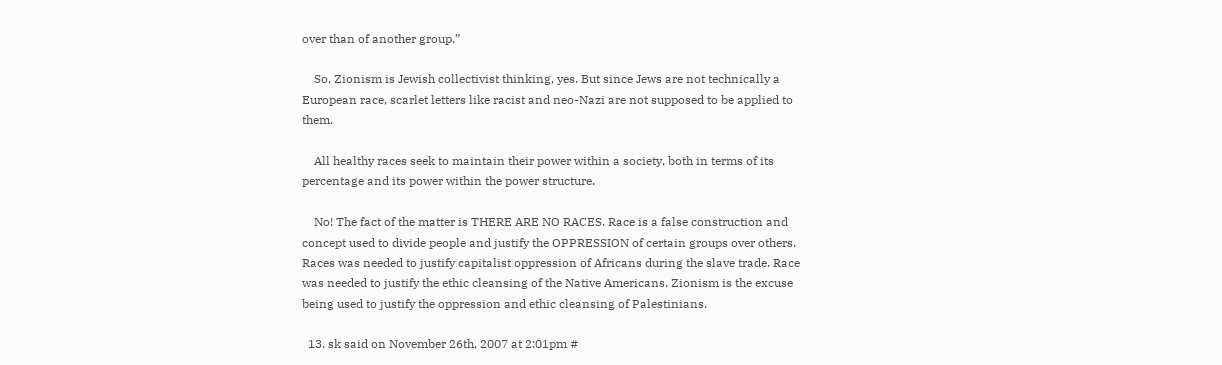over than of another group.”

    So, Zionism is Jewish collectivist thinking, yes. But since Jews are not technically a European race, scarlet letters like racist and neo-Nazi are not supposed to be applied to them.

    All healthy races seek to maintain their power within a society, both in terms of its percentage and its power within the power structure.

    No! The fact of the matter is THERE ARE NO RACES. Race is a false construction and concept used to divide people and justify the OPPRESSION of certain groups over others. Races was needed to justify capitalist oppression of Africans during the slave trade. Race was needed to justify the ethic cleansing of the Native Americans. Zionism is the excuse being used to justify the oppression and ethic cleansing of Palestinians.

  13. sk said on November 26th, 2007 at 2:01pm #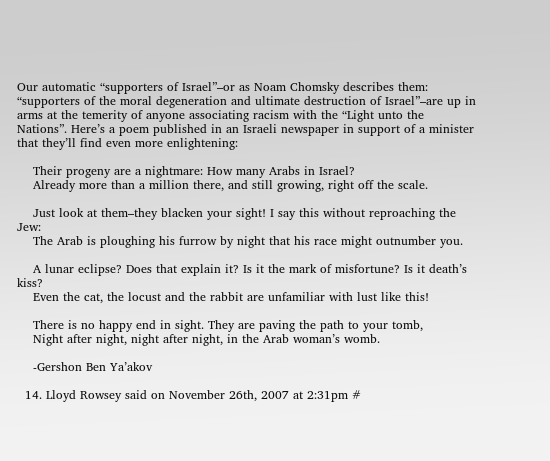Our automatic “supporters of Israel”–or as Noam Chomsky describes them: “supporters of the moral degeneration and ultimate destruction of Israel”–are up in arms at the temerity of anyone associating racism with the “Light unto the Nations”. Here’s a poem published in an Israeli newspaper in support of a minister that they’ll find even more enlightening:

    Their progeny are a nightmare: How many Arabs in Israel?
    Already more than a million there, and still growing, right off the scale.

    Just look at them–they blacken your sight! I say this without reproaching the Jew:
    The Arab is ploughing his furrow by night that his race might outnumber you.

    A lunar eclipse? Does that explain it? Is it the mark of misfortune? Is it death’s kiss?
    Even the cat, the locust and the rabbit are unfamiliar with lust like this!

    There is no happy end in sight. They are paving the path to your tomb,
    Night after night, night after night, in the Arab woman’s womb.

    -Gershon Ben Ya’akov

  14. Lloyd Rowsey said on November 26th, 2007 at 2:31pm #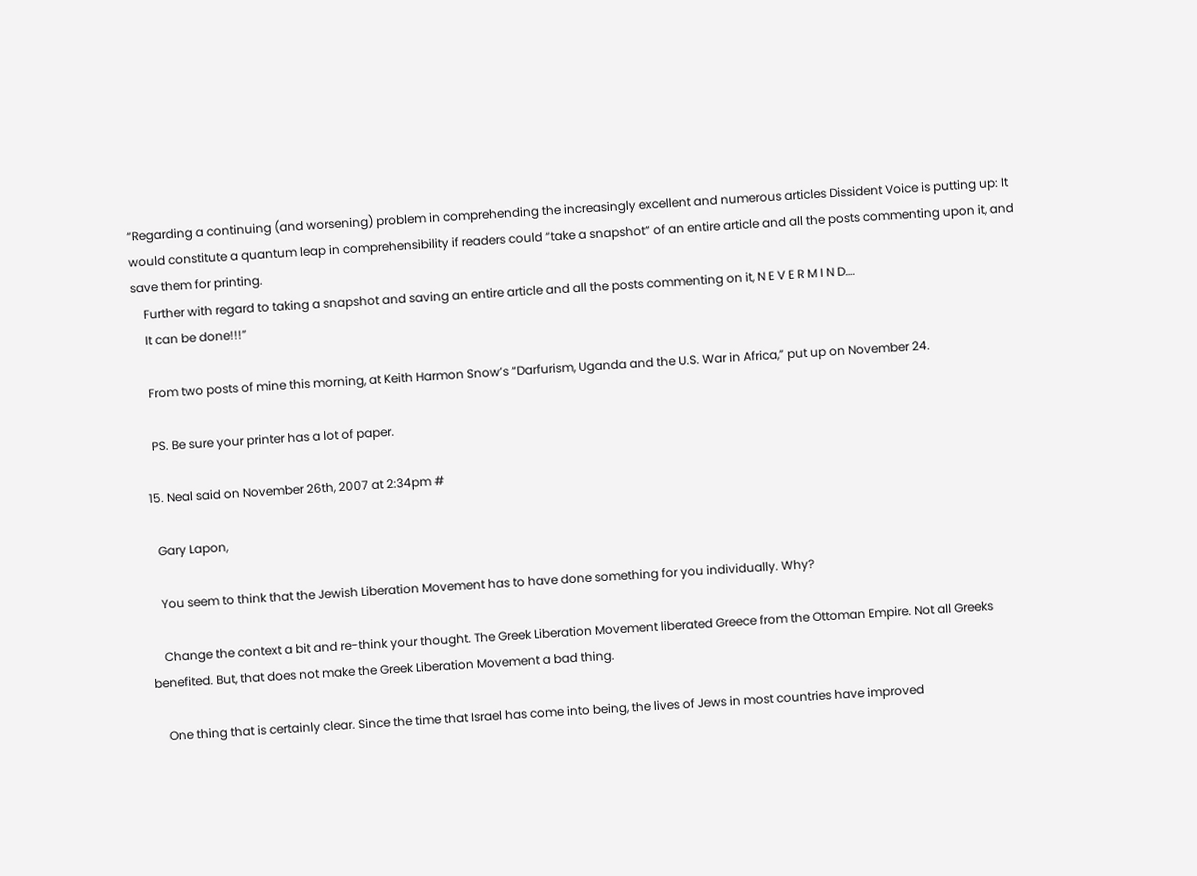“Regarding a continuing (and worsening) problem in comprehending the increasingly excellent and numerous articles Dissident Voice is putting up: It would constitute a quantum leap in comprehensibility if readers could “take a snapshot” of an entire article and all the posts commenting upon it, and save them for printing.
    Further with regard to taking a snapshot and saving an entire article and all the posts commenting on it, N E V E R M I N D….
    It can be done!!!”

    From two posts of mine this morning, at Keith Harmon Snow’s “Darfurism, Uganda and the U.S. War in Africa,” put up on November 24.

    PS. Be sure your printer has a lot of paper.

  15. Neal said on November 26th, 2007 at 2:34pm #

    Gary Lapon,

    You seem to think that the Jewish Liberation Movement has to have done something for you individually. Why?

    Change the context a bit and re-think your thought. The Greek Liberation Movement liberated Greece from the Ottoman Empire. Not all Greeks benefited. But, that does not make the Greek Liberation Movement a bad thing.

    One thing that is certainly clear. Since the time that Israel has come into being, the lives of Jews in most countries have improved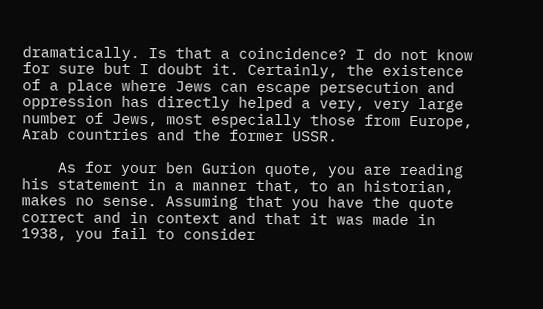dramatically. Is that a coincidence? I do not know for sure but I doubt it. Certainly, the existence of a place where Jews can escape persecution and oppression has directly helped a very, very large number of Jews, most especially those from Europe, Arab countries and the former USSR.

    As for your ben Gurion quote, you are reading his statement in a manner that, to an historian, makes no sense. Assuming that you have the quote correct and in context and that it was made in 1938, you fail to consider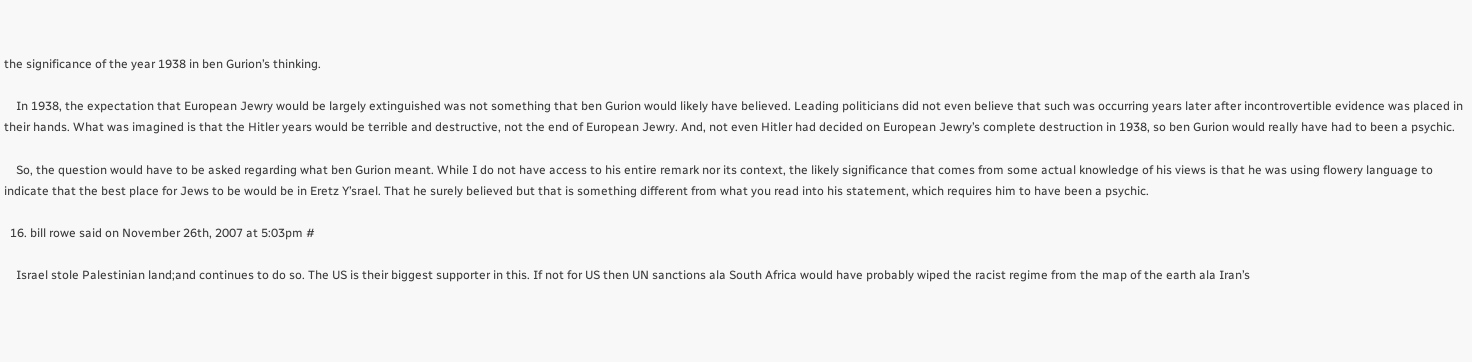the significance of the year 1938 in ben Gurion’s thinking.

    In 1938, the expectation that European Jewry would be largely extinguished was not something that ben Gurion would likely have believed. Leading politicians did not even believe that such was occurring years later after incontrovertible evidence was placed in their hands. What was imagined is that the Hitler years would be terrible and destructive, not the end of European Jewry. And, not even Hitler had decided on European Jewry’s complete destruction in 1938, so ben Gurion would really have had to been a psychic.

    So, the question would have to be asked regarding what ben Gurion meant. While I do not have access to his entire remark nor its context, the likely significance that comes from some actual knowledge of his views is that he was using flowery language to indicate that the best place for Jews to be would be in Eretz Y’srael. That he surely believed but that is something different from what you read into his statement, which requires him to have been a psychic.

  16. bill rowe said on November 26th, 2007 at 5:03pm #

    Israel stole Palestinian land;and continues to do so. The US is their biggest supporter in this. If not for US then UN sanctions ala South Africa would have probably wiped the racist regime from the map of the earth ala Iran’s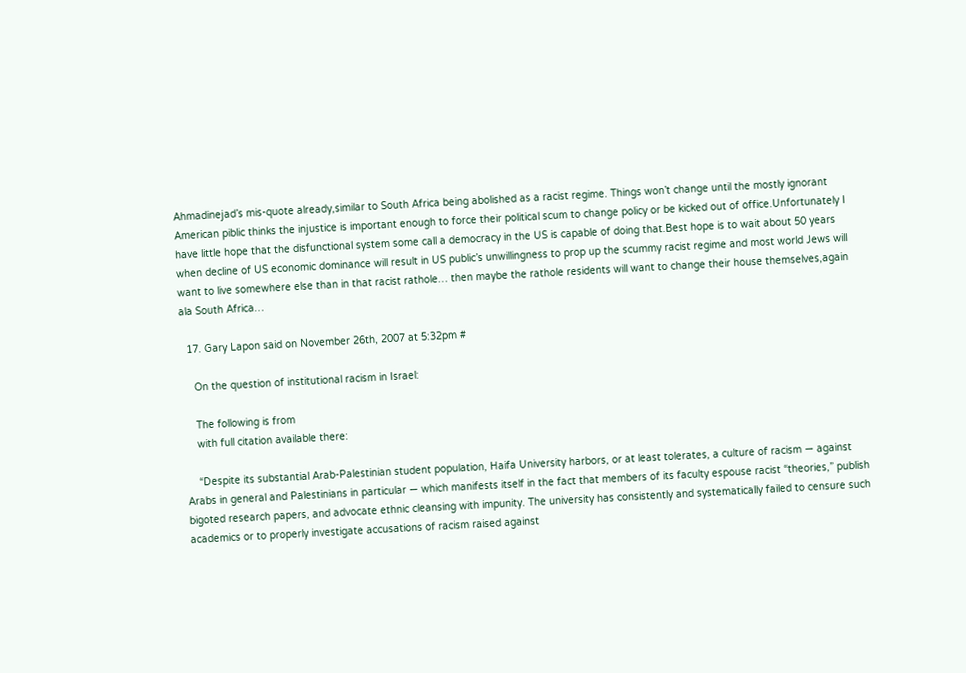Ahmadinejad’s mis-quote already,similar to South Africa being abolished as a racist regime. Things won’t change until the mostly ignorant American piblic thinks the injustice is important enough to force their political scum to change policy or be kicked out of office.Unfortunately I have little hope that the disfunctional system some call a democracy in the US is capable of doing that.Best hope is to wait about 50 years when decline of US economic dominance will result in US public’s unwillingness to prop up the scummy racist regime and most world Jews will want to live somewhere else than in that racist rathole… then maybe the rathole residents will want to change their house themselves,again ala South Africa…

  17. Gary Lapon said on November 26th, 2007 at 5:32pm #

    On the question of institutional racism in Israel:

    The following is from
    with full citation available there:

    “Despite its substantial Arab-Palestinian student population, Haifa University harbors, or at least tolerates, a culture of racism — against Arabs in general and Palestinians in particular — which manifests itself in the fact that members of its faculty espouse racist “theories,” publish bigoted research papers, and advocate ethnic cleansing with impunity. The university has consistently and systematically failed to censure such academics or to properly investigate accusations of racism raised against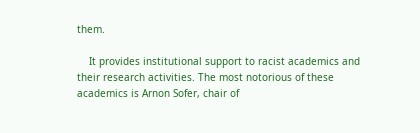them.

    It provides institutional support to racist academics and their research activities. The most notorious of these academics is Arnon Sofer, chair of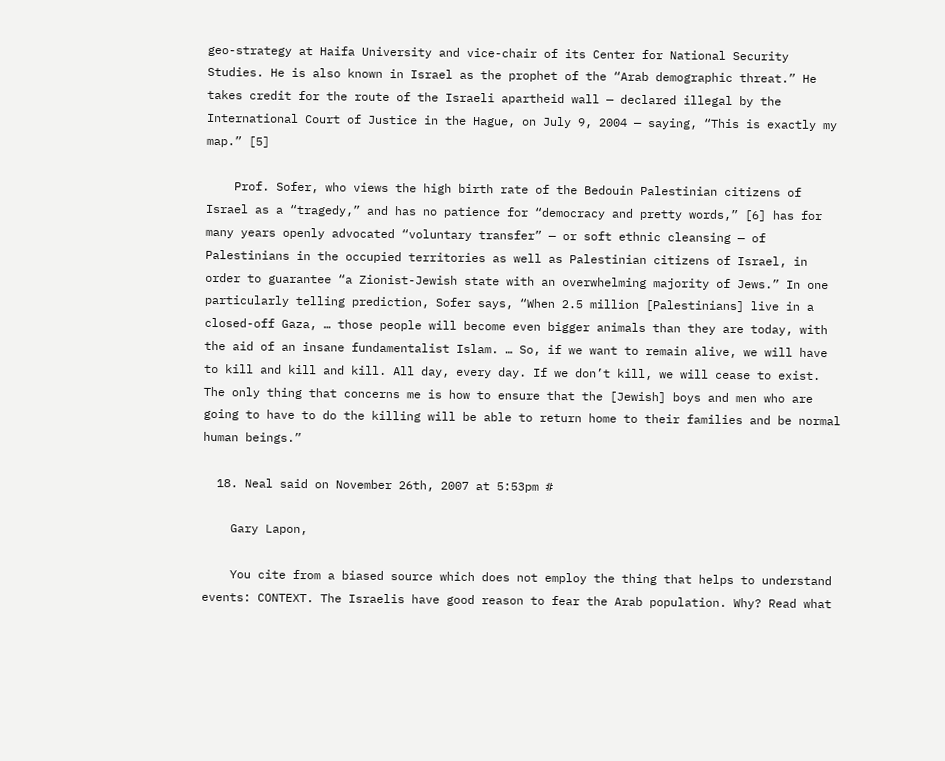geo-strategy at Haifa University and vice-chair of its Center for National Security Studies. He is also known in Israel as the prophet of the “Arab demographic threat.” He takes credit for the route of the Israeli apartheid wall — declared illegal by the International Court of Justice in the Hague, on July 9, 2004 — saying, “This is exactly my map.” [5]

    Prof. Sofer, who views the high birth rate of the Bedouin Palestinian citizens of Israel as a “tragedy,” and has no patience for “democracy and pretty words,” [6] has for many years openly advocated “voluntary transfer” — or soft ethnic cleansing — of Palestinians in the occupied territories as well as Palestinian citizens of Israel, in order to guarantee “a Zionist-Jewish state with an overwhelming majority of Jews.” In one particularly telling prediction, Sofer says, “When 2.5 million [Palestinians] live in a closed-off Gaza, … those people will become even bigger animals than they are today, with the aid of an insane fundamentalist Islam. … So, if we want to remain alive, we will have to kill and kill and kill. All day, every day. If we don’t kill, we will cease to exist. The only thing that concerns me is how to ensure that the [Jewish] boys and men who are going to have to do the killing will be able to return home to their families and be normal human beings.”

  18. Neal said on November 26th, 2007 at 5:53pm #

    Gary Lapon,

    You cite from a biased source which does not employ the thing that helps to understand events: CONTEXT. The Israelis have good reason to fear the Arab population. Why? Read what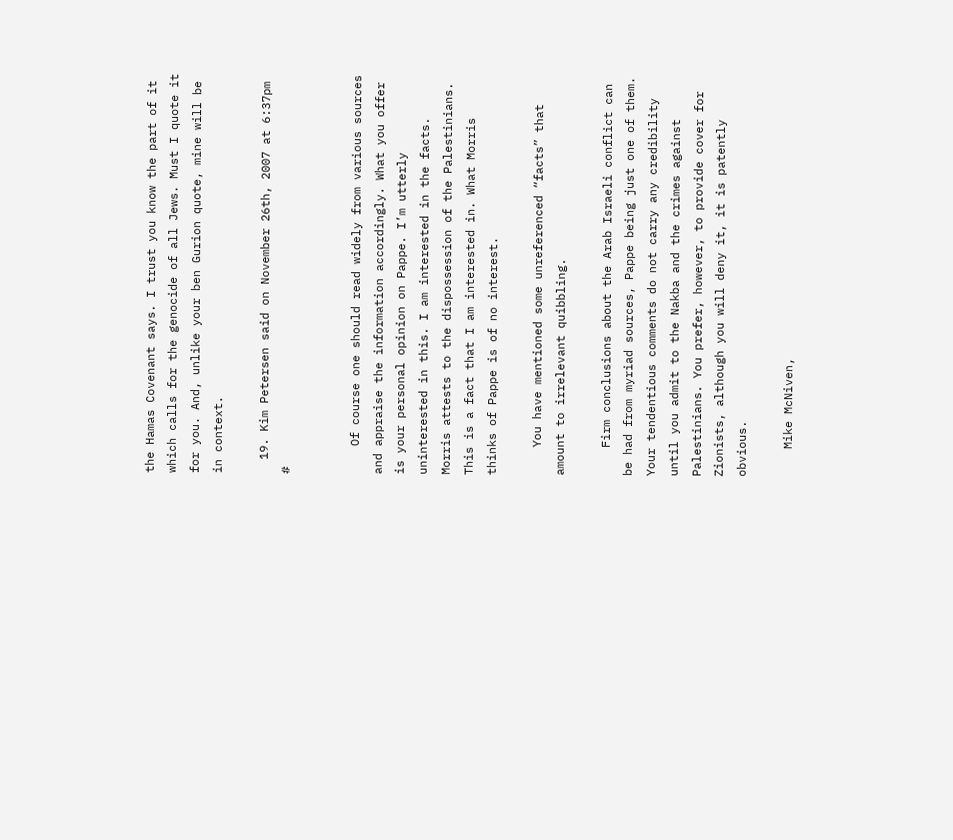the Hamas Covenant says. I trust you know the part of it which calls for the genocide of all Jews. Must I quote it for you. And, unlike your ben Gurion quote, mine will be in context.

  19. Kim Petersen said on November 26th, 2007 at 6:37pm #


    Of course one should read widely from various sources and appraise the information accordingly. What you offer is your personal opinion on Pappe. I’m utterly uninterested in this. I am interested in the facts. Morris attests to the dispossession of the Palestinians. This is a fact that I am interested in. What Morris thinks of Pappe is of no interest.

    You have mentioned some unreferenced “facts” that amount to irrelevant quibbling.

    Firm conclusions about the Arab Israeli conflict can be had from myriad sources, Pappe being just one of them. Your tendentious comments do not carry any credibility until you admit to the Nakba and the crimes against Palestinians. You prefer, however, to provide cover for Zionists, although you will deny it, it is patently obvious.

    Mike McNiven,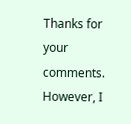Thanks for your comments. However, I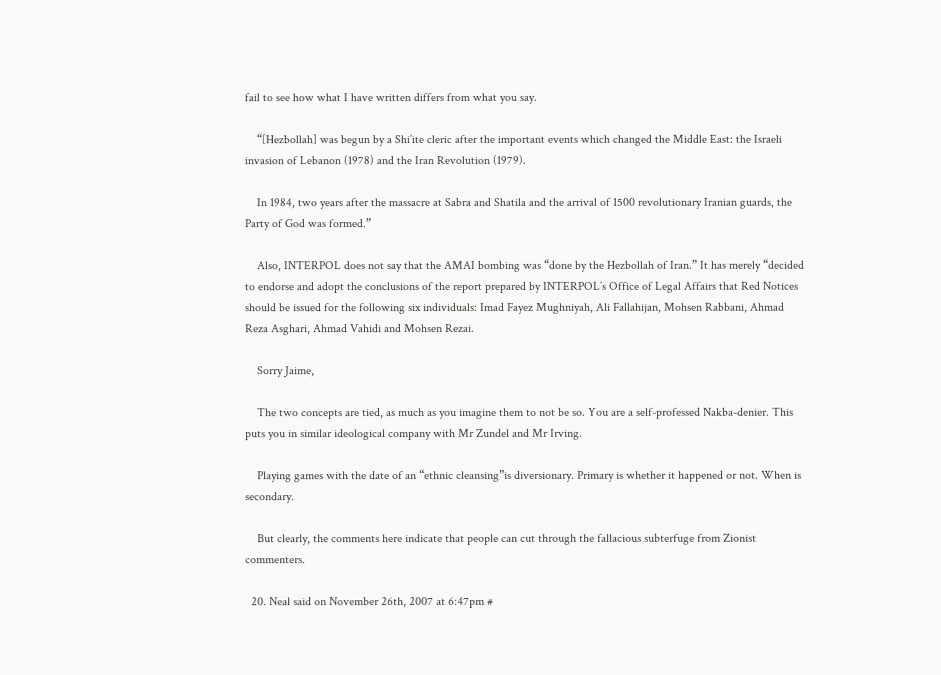fail to see how what I have written differs from what you say.

    “[Hezbollah] was begun by a Shi’ite cleric after the important events which changed the Middle East: the Israeli invasion of Lebanon (1978) and the Iran Revolution (1979).

    In 1984, two years after the massacre at Sabra and Shatila and the arrival of 1500 revolutionary Iranian guards, the Party of God was formed.”

    Also, INTERPOL does not say that the AMAI bombing was “done by the Hezbollah of Iran.” It has merely “decided to endorse and adopt the conclusions of the report prepared by INTERPOL’s Office of Legal Affairs that Red Notices should be issued for the following six individuals: Imad Fayez Mughniyah, Ali Fallahijan, Mohsen Rabbani, Ahmad Reza Asghari, Ahmad Vahidi and Mohsen Rezai.

    Sorry Jaime,

    The two concepts are tied, as much as you imagine them to not be so. You are a self-professed Nakba-denier. This puts you in similar ideological company with Mr Zundel and Mr Irving.

    Playing games with the date of an “ethnic cleansing”is diversionary. Primary is whether it happened or not. When is secondary.

    But clearly, the comments here indicate that people can cut through the fallacious subterfuge from Zionist commenters.

  20. Neal said on November 26th, 2007 at 6:47pm #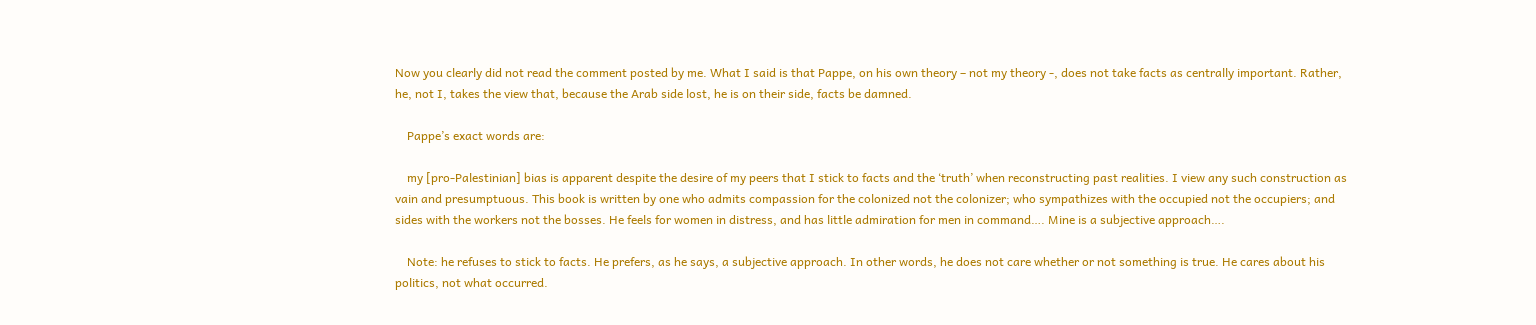Now you clearly did not read the comment posted by me. What I said is that Pappe, on his own theory – not my theory -, does not take facts as centrally important. Rather, he, not I, takes the view that, because the Arab side lost, he is on their side, facts be damned.

    Pappe’s exact words are:

    my [pro-Palestinian] bias is apparent despite the desire of my peers that I stick to facts and the ‘truth’ when reconstructing past realities. I view any such construction as vain and presumptuous. This book is written by one who admits compassion for the colonized not the colonizer; who sympathizes with the occupied not the occupiers; and sides with the workers not the bosses. He feels for women in distress, and has little admiration for men in command…. Mine is a subjective approach….

    Note: he refuses to stick to facts. He prefers, as he says, a subjective approach. In other words, he does not care whether or not something is true. He cares about his politics, not what occurred.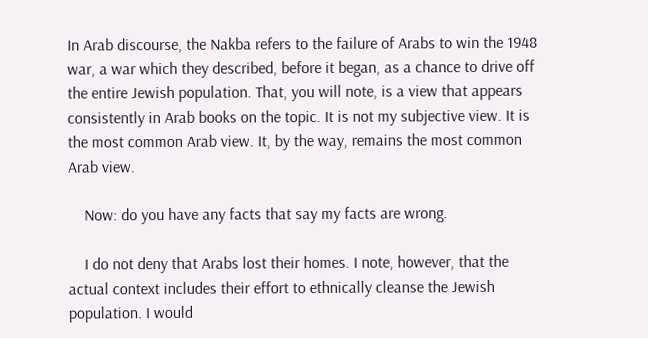In Arab discourse, the Nakba refers to the failure of Arabs to win the 1948 war, a war which they described, before it began, as a chance to drive off the entire Jewish population. That, you will note, is a view that appears consistently in Arab books on the topic. It is not my subjective view. It is the most common Arab view. It, by the way, remains the most common Arab view.

    Now: do you have any facts that say my facts are wrong.

    I do not deny that Arabs lost their homes. I note, however, that the actual context includes their effort to ethnically cleanse the Jewish population. I would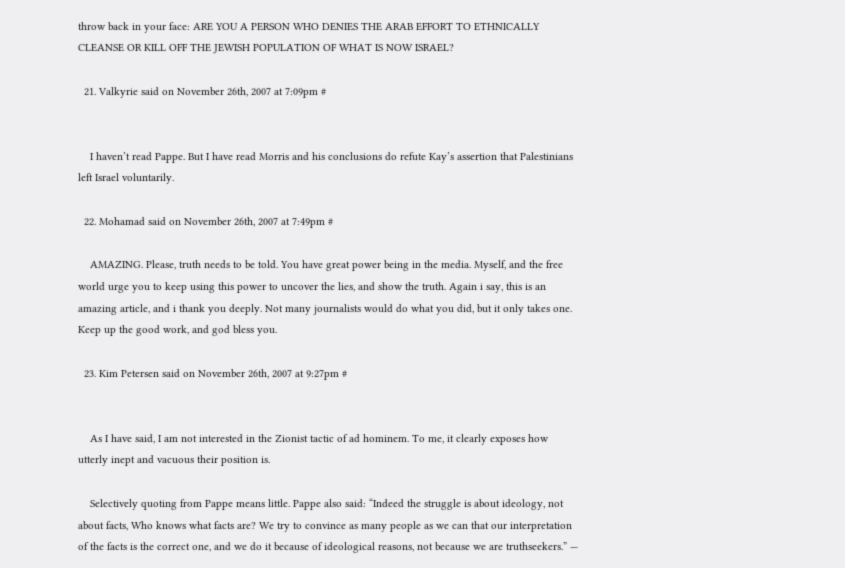throw back in your face: ARE YOU A PERSON WHO DENIES THE ARAB EFFORT TO ETHNICALLY CLEANSE OR KILL OFF THE JEWISH POPULATION OF WHAT IS NOW ISRAEL?

  21. Valkyrie said on November 26th, 2007 at 7:09pm #


    I haven’t read Pappe. But I have read Morris and his conclusions do refute Kay’s assertion that Palestinians left Israel voluntarily.

  22. Mohamad said on November 26th, 2007 at 7:49pm #

    AMAZING. Please, truth needs to be told. You have great power being in the media. Myself, and the free world urge you to keep using this power to uncover the lies, and show the truth. Again i say, this is an amazing article, and i thank you deeply. Not many journalists would do what you did, but it only takes one. Keep up the good work, and god bless you.

  23. Kim Petersen said on November 26th, 2007 at 9:27pm #


    As I have said, I am not interested in the Zionist tactic of ad hominem. To me, it clearly exposes how utterly inept and vacuous their position is.

    Selectively quoting from Pappe means little. Pappe also said: “Indeed the struggle is about ideology, not about facts, Who knows what facts are? We try to convince as many people as we can that our interpretation of the facts is the correct one, and we do it because of ideological reasons, not because we are truthseekers.” —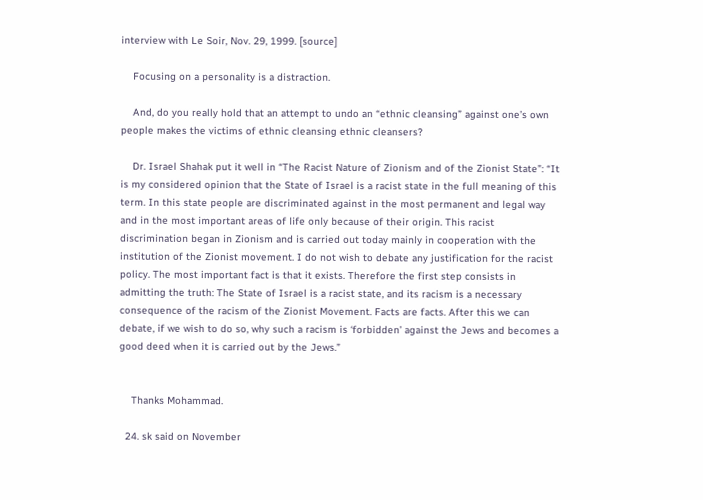interview with Le Soir, Nov. 29, 1999. [source]

    Focusing on a personality is a distraction.

    And, do you really hold that an attempt to undo an “ethnic cleansing” against one’s own people makes the victims of ethnic cleansing ethnic cleansers?

    Dr. Israel Shahak put it well in “The Racist Nature of Zionism and of the Zionist State”: “It is my considered opinion that the State of Israel is a racist state in the full meaning of this term. In this state people are discriminated against in the most permanent and legal way and in the most important areas of life only because of their origin. This racist discrimination began in Zionism and is carried out today mainly in cooperation with the institution of the Zionist movement. I do not wish to debate any justification for the racist policy. The most important fact is that it exists. Therefore the first step consists in admitting the truth: The State of Israel is a racist state, and its racism is a necessary consequence of the racism of the Zionist Movement. Facts are facts. After this we can debate, if we wish to do so, why such a racism is ‘forbidden’ against the Jews and becomes a good deed when it is carried out by the Jews.”


    Thanks Mohammad.

  24. sk said on November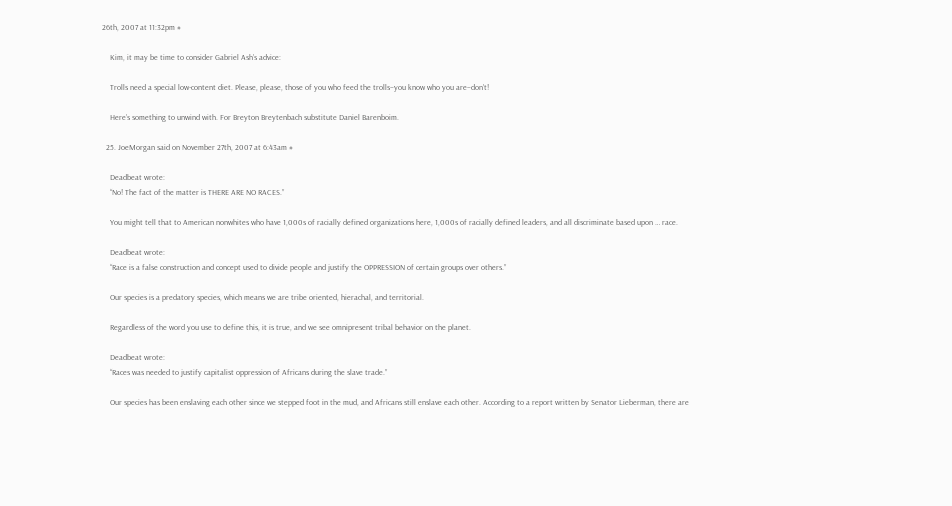26th, 2007 at 11:32pm #

    Kim, it may be time to consider Gabriel Ash’s advice:

    Trolls need a special low-content diet. Please, please, those of you who feed the trolls–you know who you are–don’t!

    Here’s something to unwind with. For Breyton Breytenbach substitute Daniel Barenboim.

  25. JoeMorgan said on November 27th, 2007 at 6:43am #

    Deadbeat wrote:
    “No! The fact of the matter is THERE ARE NO RACES.”

    You might tell that to American nonwhites who have 1,000s of racially defined organizations here, 1,000s of racially defined leaders, and all discriminate based upon … race.

    Deadbeat wrote:
    “Race is a false construction and concept used to divide people and justify the OPPRESSION of certain groups over others.”

    Our species is a predatory species, which means we are tribe oriented, hierachal, and territorial.

    Regardless of the word you use to define this, it is true, and we see omnipresent tribal behavior on the planet.

    Deadbeat wrote:
    “Races was needed to justify capitalist oppression of Africans during the slave trade.”

    Our species has been enslaving each other since we stepped foot in the mud, and Africans still enslave each other. According to a report written by Senator Lieberman, there are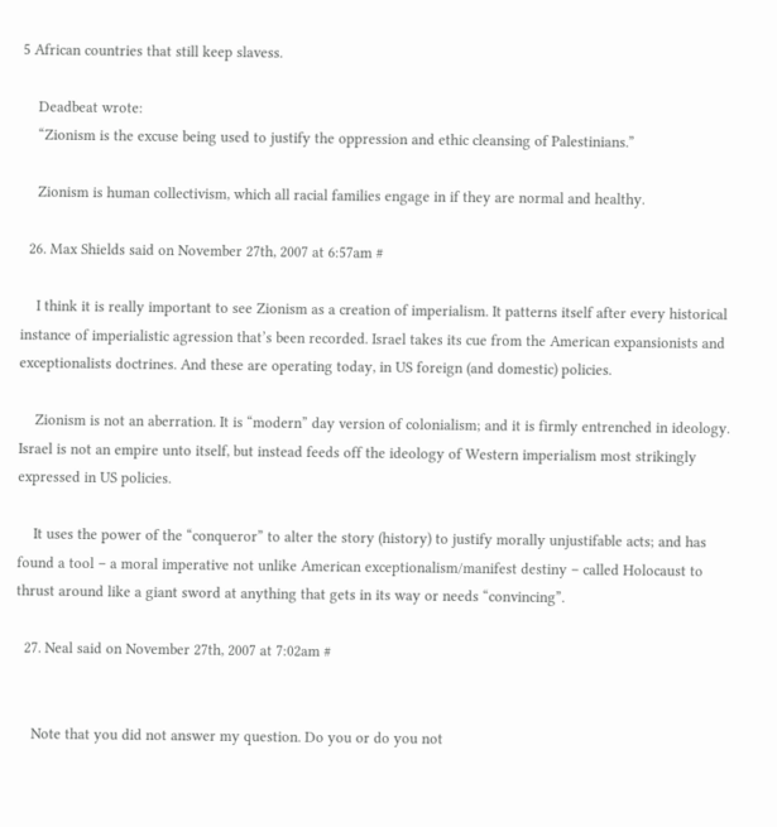5 African countries that still keep slavess.

    Deadbeat wrote:
    “Zionism is the excuse being used to justify the oppression and ethic cleansing of Palestinians.”

    Zionism is human collectivism, which all racial families engage in if they are normal and healthy.

  26. Max Shields said on November 27th, 2007 at 6:57am #

    I think it is really important to see Zionism as a creation of imperialism. It patterns itself after every historical instance of imperialistic agression that’s been recorded. Israel takes its cue from the American expansionists and exceptionalists doctrines. And these are operating today, in US foreign (and domestic) policies.

    Zionism is not an aberration. It is “modern” day version of colonialism; and it is firmly entrenched in ideology. Israel is not an empire unto itself, but instead feeds off the ideology of Western imperialism most strikingly expressed in US policies.

    It uses the power of the “conqueror” to alter the story (history) to justify morally unjustifable acts; and has found a tool – a moral imperative not unlike American exceptionalism/manifest destiny – called Holocaust to thrust around like a giant sword at anything that gets in its way or needs “convincing”.

  27. Neal said on November 27th, 2007 at 7:02am #


    Note that you did not answer my question. Do you or do you not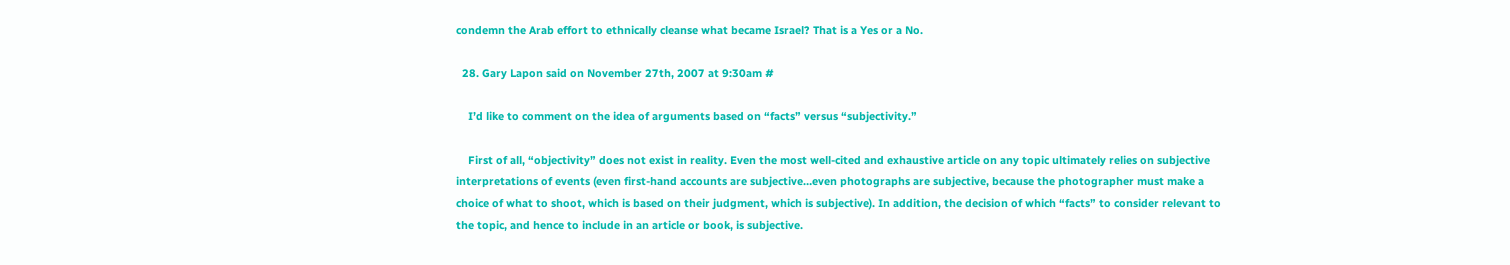condemn the Arab effort to ethnically cleanse what became Israel? That is a Yes or a No.

  28. Gary Lapon said on November 27th, 2007 at 9:30am #

    I’d like to comment on the idea of arguments based on “facts” versus “subjectivity.”

    First of all, “objectivity” does not exist in reality. Even the most well-cited and exhaustive article on any topic ultimately relies on subjective interpretations of events (even first-hand accounts are subjective…even photographs are subjective, because the photographer must make a choice of what to shoot, which is based on their judgment, which is subjective). In addition, the decision of which “facts” to consider relevant to the topic, and hence to include in an article or book, is subjective.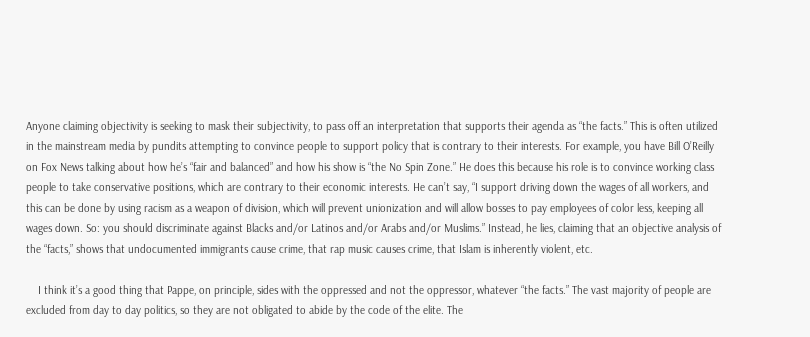Anyone claiming objectivity is seeking to mask their subjectivity, to pass off an interpretation that supports their agenda as “the facts.” This is often utilized in the mainstream media by pundits attempting to convince people to support policy that is contrary to their interests. For example, you have Bill O’Reilly on Fox News talking about how he’s “fair and balanced” and how his show is “the No Spin Zone.” He does this because his role is to convince working class people to take conservative positions, which are contrary to their economic interests. He can’t say, “I support driving down the wages of all workers, and this can be done by using racism as a weapon of division, which will prevent unionization and will allow bosses to pay employees of color less, keeping all wages down. So: you should discriminate against Blacks and/or Latinos and/or Arabs and/or Muslims.” Instead, he lies, claiming that an objective analysis of the “facts,” shows that undocumented immigrants cause crime, that rap music causes crime, that Islam is inherently violent, etc.

    I think it’s a good thing that Pappe, on principle, sides with the oppressed and not the oppressor, whatever “the facts.” The vast majority of people are excluded from day to day politics, so they are not obligated to abide by the code of the elite. The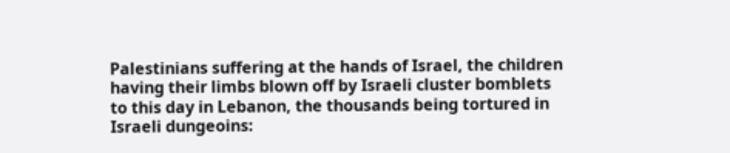Palestinians suffering at the hands of Israel, the children having their limbs blown off by Israeli cluster bomblets to this day in Lebanon, the thousands being tortured in Israeli dungeoins: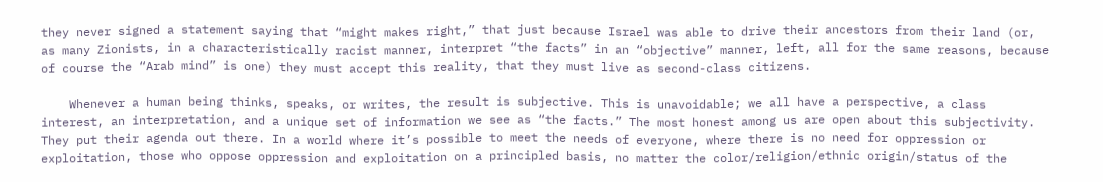they never signed a statement saying that “might makes right,” that just because Israel was able to drive their ancestors from their land (or, as many Zionists, in a characteristically racist manner, interpret “the facts” in an “objective” manner, left, all for the same reasons, because of course the “Arab mind” is one) they must accept this reality, that they must live as second-class citizens.

    Whenever a human being thinks, speaks, or writes, the result is subjective. This is unavoidable; we all have a perspective, a class interest, an interpretation, and a unique set of information we see as “the facts.” The most honest among us are open about this subjectivity. They put their agenda out there. In a world where it’s possible to meet the needs of everyone, where there is no need for oppression or exploitation, those who oppose oppression and exploitation on a principled basis, no matter the color/religion/ethnic origin/status of the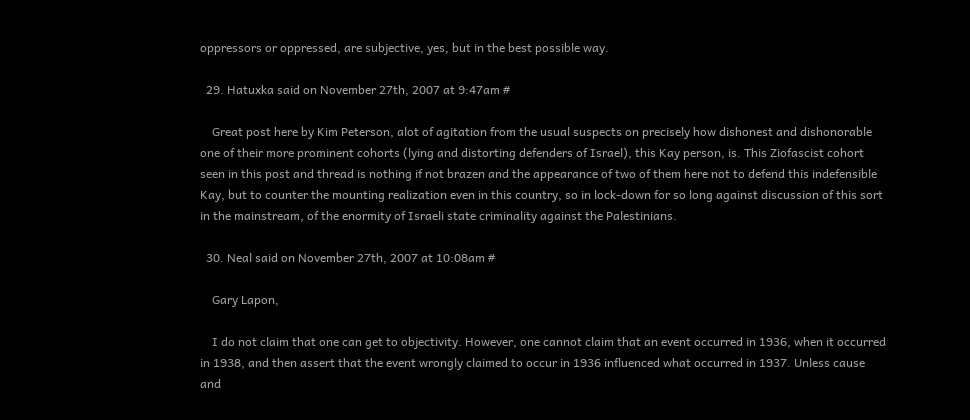oppressors or oppressed, are subjective, yes, but in the best possible way.

  29. Hatuxka said on November 27th, 2007 at 9:47am #

    Great post here by Kim Peterson, alot of agitation from the usual suspects on precisely how dishonest and dishonorable one of their more prominent cohorts (lying and distorting defenders of Israel), this Kay person, is. This Ziofascist cohort seen in this post and thread is nothing if not brazen and the appearance of two of them here not to defend this indefensible Kay, but to counter the mounting realization even in this country, so in lock-down for so long against discussion of this sort in the mainstream, of the enormity of Israeli state criminality against the Palestinians.

  30. Neal said on November 27th, 2007 at 10:08am #

    Gary Lapon,

    I do not claim that one can get to objectivity. However, one cannot claim that an event occurred in 1936, when it occurred in 1938, and then assert that the event wrongly claimed to occur in 1936 influenced what occurred in 1937. Unless cause and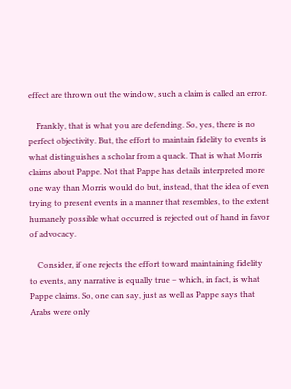effect are thrown out the window, such a claim is called an error.

    Frankly, that is what you are defending. So, yes, there is no perfect objectivity. But, the effort to maintain fidelity to events is what distinguishes a scholar from a quack. That is what Morris claims about Pappe. Not that Pappe has details interpreted more one way than Morris would do but, instead, that the idea of even trying to present events in a manner that resembles, to the extent humanely possible what occurred is rejected out of hand in favor of advocacy.

    Consider, if one rejects the effort toward maintaining fidelity to events, any narrative is equally true – which, in fact, is what Pappe claims. So, one can say, just as well as Pappe says that Arabs were only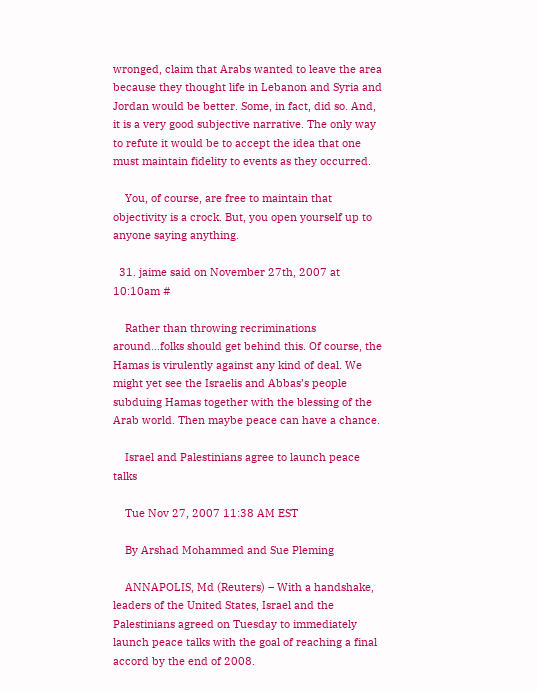wronged, claim that Arabs wanted to leave the area because they thought life in Lebanon and Syria and Jordan would be better. Some, in fact, did so. And, it is a very good subjective narrative. The only way to refute it would be to accept the idea that one must maintain fidelity to events as they occurred.

    You, of course, are free to maintain that objectivity is a crock. But, you open yourself up to anyone saying anything.

  31. jaime said on November 27th, 2007 at 10:10am #

    Rather than throwing recriminations around…folks should get behind this. Of course, the Hamas is virulently against any kind of deal. We might yet see the Israelis and Abbas’s people subduing Hamas together with the blessing of the Arab world. Then maybe peace can have a chance.

    Israel and Palestinians agree to launch peace talks

    Tue Nov 27, 2007 11:38 AM EST

    By Arshad Mohammed and Sue Pleming

    ANNAPOLIS, Md (Reuters) – With a handshake, leaders of the United States, Israel and the Palestinians agreed on Tuesday to immediately launch peace talks with the goal of reaching a final accord by the end of 2008.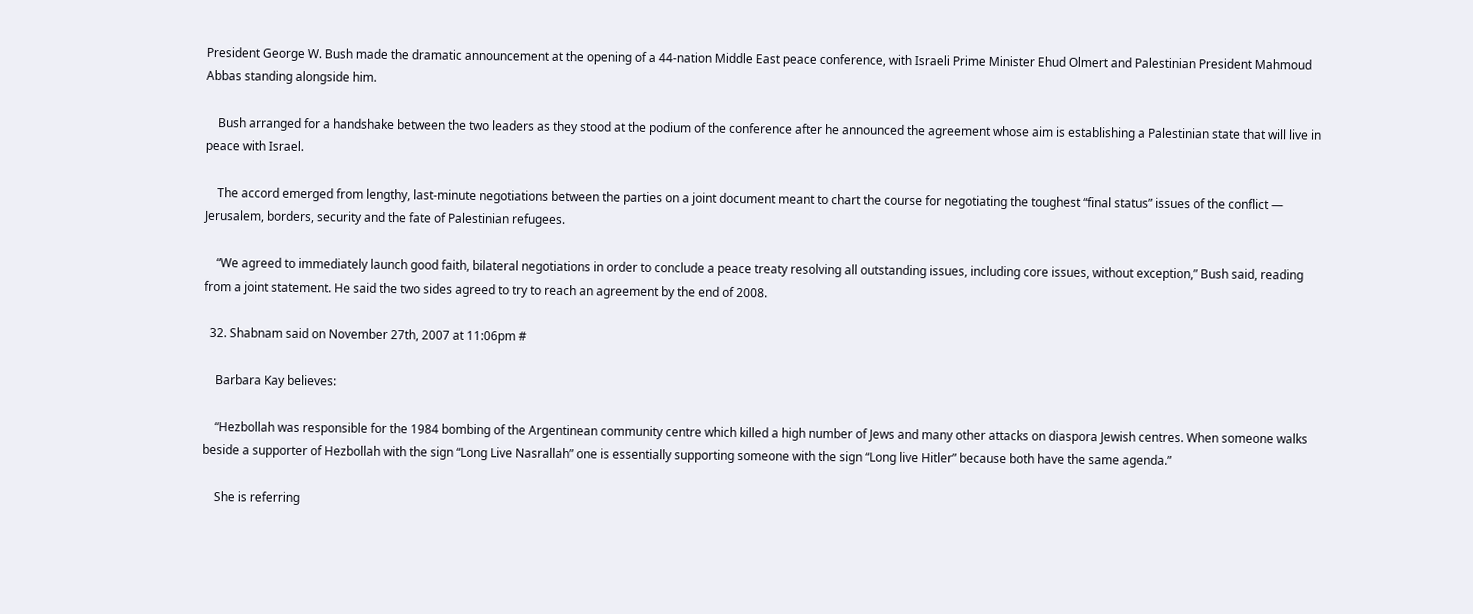President George W. Bush made the dramatic announcement at the opening of a 44-nation Middle East peace conference, with Israeli Prime Minister Ehud Olmert and Palestinian President Mahmoud Abbas standing alongside him.

    Bush arranged for a handshake between the two leaders as they stood at the podium of the conference after he announced the agreement whose aim is establishing a Palestinian state that will live in peace with Israel.

    The accord emerged from lengthy, last-minute negotiations between the parties on a joint document meant to chart the course for negotiating the toughest “final status” issues of the conflict — Jerusalem, borders, security and the fate of Palestinian refugees.

    “We agreed to immediately launch good faith, bilateral negotiations in order to conclude a peace treaty resolving all outstanding issues, including core issues, without exception,” Bush said, reading from a joint statement. He said the two sides agreed to try to reach an agreement by the end of 2008.

  32. Shabnam said on November 27th, 2007 at 11:06pm #

    Barbara Kay believes:

    “Hezbollah was responsible for the 1984 bombing of the Argentinean community centre which killed a high number of Jews and many other attacks on diaspora Jewish centres. When someone walks beside a supporter of Hezbollah with the sign “Long Live Nasrallah” one is essentially supporting someone with the sign “Long live Hitler” because both have the same agenda.”

    She is referring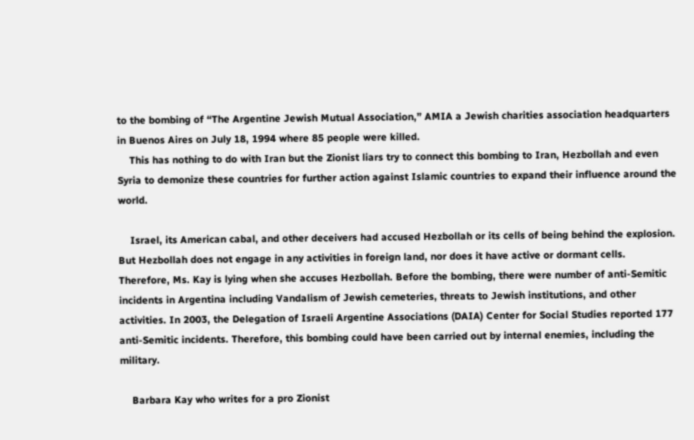to the bombing of “The Argentine Jewish Mutual Association,” AMIA a Jewish charities association headquarters in Buenos Aires on July 18, 1994 where 85 people were killed.
    This has nothing to do with Iran but the Zionist liars try to connect this bombing to Iran, Hezbollah and even Syria to demonize these countries for further action against Islamic countries to expand their influence around the world.

    Israel, its American cabal, and other deceivers had accused Hezbollah or its cells of being behind the explosion. But Hezbollah does not engage in any activities in foreign land, nor does it have active or dormant cells. Therefore, Ms. Kay is lying when she accuses Hezbollah. Before the bombing, there were number of anti-Semitic incidents in Argentina including Vandalism of Jewish cemeteries, threats to Jewish institutions, and other activities. In 2003, the Delegation of Israeli Argentine Associations (DAIA) Center for Social Studies reported 177 anti-Semitic incidents. Therefore, this bombing could have been carried out by internal enemies, including the military.

    Barbara Kay who writes for a pro Zionist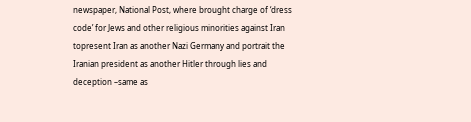newspaper, National Post, where brought charge of ‘dress code’ for Jews and other religious minorities against Iran topresent Iran as another Nazi Germany and portrait the Iranian president as another Hitler through lies and deception –same as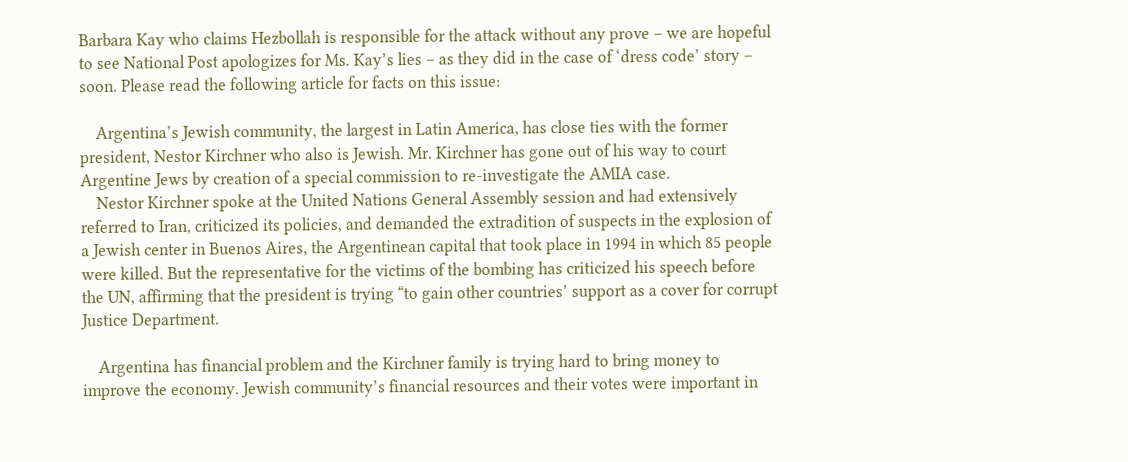Barbara Kay who claims Hezbollah is responsible for the attack without any prove – we are hopeful to see National Post apologizes for Ms. Kay’s lies – as they did in the case of ‘dress code’ story – soon. Please read the following article for facts on this issue:

    Argentina’s Jewish community, the largest in Latin America, has close ties with the former president, Nestor Kirchner who also is Jewish. Mr. Kirchner has gone out of his way to court Argentine Jews by creation of a special commission to re-investigate the AMIA case.
    Nestor Kirchner spoke at the United Nations General Assembly session and had extensively referred to Iran, criticized its policies, and demanded the extradition of suspects in the explosion of a Jewish center in Buenos Aires, the Argentinean capital that took place in 1994 in which 85 people were killed. But the representative for the victims of the bombing has criticized his speech before the UN, affirming that the president is trying “to gain other countries’ support as a cover for corrupt Justice Department.

    Argentina has financial problem and the Kirchner family is trying hard to bring money to improve the economy. Jewish community’s financial resources and their votes were important in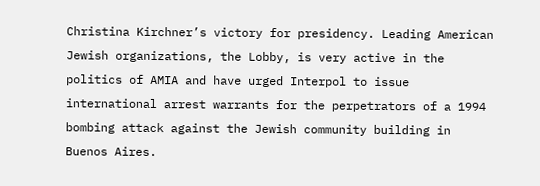Christina Kirchner’s victory for presidency. Leading American Jewish organizations, the Lobby, is very active in the politics of AMIA and have urged Interpol to issue international arrest warrants for the perpetrators of a 1994 bombing attack against the Jewish community building in Buenos Aires.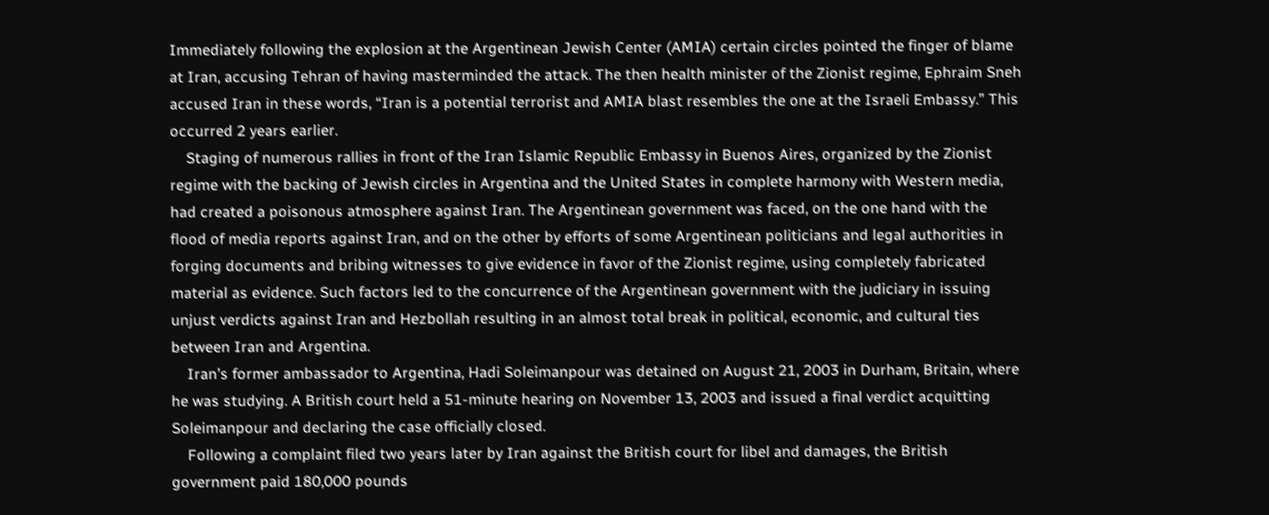Immediately following the explosion at the Argentinean Jewish Center (AMIA) certain circles pointed the finger of blame at Iran, accusing Tehran of having masterminded the attack. The then health minister of the Zionist regime, Ephraim Sneh accused Iran in these words, “Iran is a potential terrorist and AMIA blast resembles the one at the Israeli Embassy.” This occurred 2 years earlier.
    Staging of numerous rallies in front of the Iran Islamic Republic Embassy in Buenos Aires, organized by the Zionist regime with the backing of Jewish circles in Argentina and the United States in complete harmony with Western media, had created a poisonous atmosphere against Iran. The Argentinean government was faced, on the one hand with the flood of media reports against Iran, and on the other by efforts of some Argentinean politicians and legal authorities in forging documents and bribing witnesses to give evidence in favor of the Zionist regime, using completely fabricated material as evidence. Such factors led to the concurrence of the Argentinean government with the judiciary in issuing unjust verdicts against Iran and Hezbollah resulting in an almost total break in political, economic, and cultural ties between Iran and Argentina.
    Iran’s former ambassador to Argentina, Hadi Soleimanpour was detained on August 21, 2003 in Durham, Britain, where he was studying. A British court held a 51-minute hearing on November 13, 2003 and issued a final verdict acquitting Soleimanpour and declaring the case officially closed.
    Following a complaint filed two years later by Iran against the British court for libel and damages, the British government paid 180,000 pounds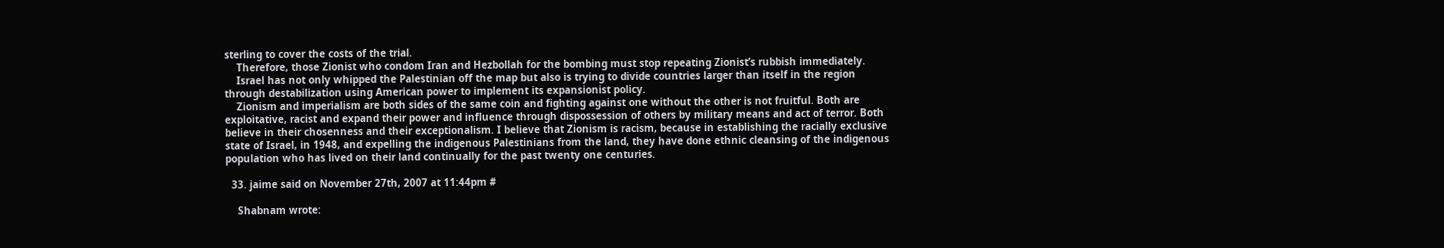sterling to cover the costs of the trial.
    Therefore, those Zionist who condom Iran and Hezbollah for the bombing must stop repeating Zionist’s rubbish immediately.
    Israel has not only whipped the Palestinian off the map but also is trying to divide countries larger than itself in the region through destabilization using American power to implement its expansionist policy.
    Zionism and imperialism are both sides of the same coin and fighting against one without the other is not fruitful. Both are exploitative, racist and expand their power and influence through dispossession of others by military means and act of terror. Both believe in their chosenness and their exceptionalism. I believe that Zionism is racism, because in establishing the racially exclusive state of Israel, in 1948, and expelling the indigenous Palestinians from the land, they have done ethnic cleansing of the indigenous population who has lived on their land continually for the past twenty one centuries.

  33. jaime said on November 27th, 2007 at 11:44pm #

    Shabnam wrote: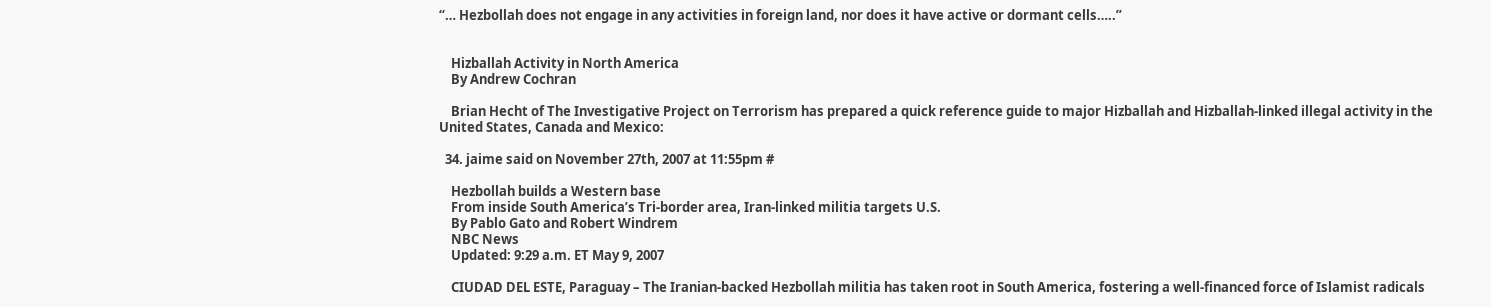“… Hezbollah does not engage in any activities in foreign land, nor does it have active or dormant cells…..”


    Hizballah Activity in North America
    By Andrew Cochran

    Brian Hecht of The Investigative Project on Terrorism has prepared a quick reference guide to major Hizballah and Hizballah-linked illegal activity in the United States, Canada and Mexico:

  34. jaime said on November 27th, 2007 at 11:55pm #

    Hezbollah builds a Western base
    From inside South America’s Tri-border area, Iran-linked militia targets U.S.
    By Pablo Gato and Robert Windrem
    NBC News
    Updated: 9:29 a.m. ET May 9, 2007

    CIUDAD DEL ESTE, Paraguay – The Iranian-backed Hezbollah militia has taken root in South America, fostering a well-financed force of Islamist radicals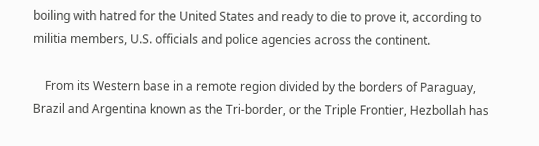boiling with hatred for the United States and ready to die to prove it, according to militia members, U.S. officials and police agencies across the continent.

    From its Western base in a remote region divided by the borders of Paraguay, Brazil and Argentina known as the Tri-border, or the Triple Frontier, Hezbollah has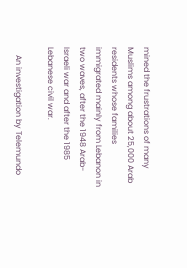mined the frustrations of many Muslims among about 25,000 Arab residents whose families immigrated mainly from Lebanon in two waves, after the 1948 Arab-Israeli war and after the 1985 Lebanese civil war.

    An investigation by Telemundo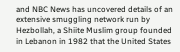and NBC News has uncovered details of an extensive smuggling network run by Hezbollah, a Shiite Muslim group founded in Lebanon in 1982 that the United States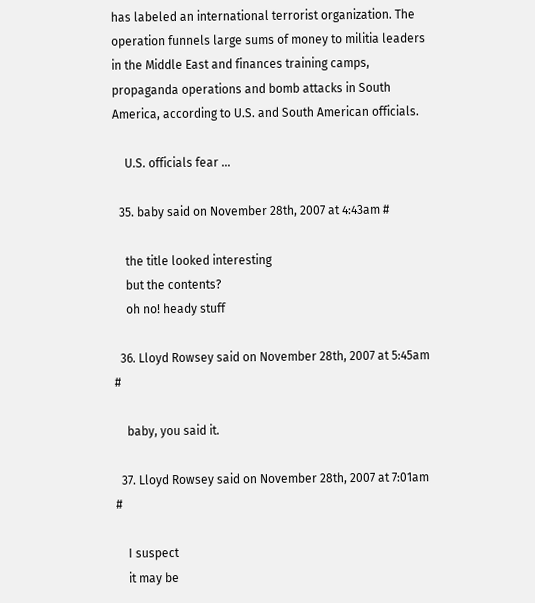has labeled an international terrorist organization. The operation funnels large sums of money to militia leaders in the Middle East and finances training camps, propaganda operations and bomb attacks in South America, according to U.S. and South American officials.

    U.S. officials fear …

  35. baby said on November 28th, 2007 at 4:43am #

    the title looked interesting
    but the contents?
    oh no! heady stuff

  36. Lloyd Rowsey said on November 28th, 2007 at 5:45am #

    baby, you said it.

  37. Lloyd Rowsey said on November 28th, 2007 at 7:01am #

    I suspect
    it may be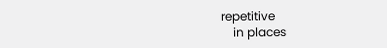repetitive
    in places